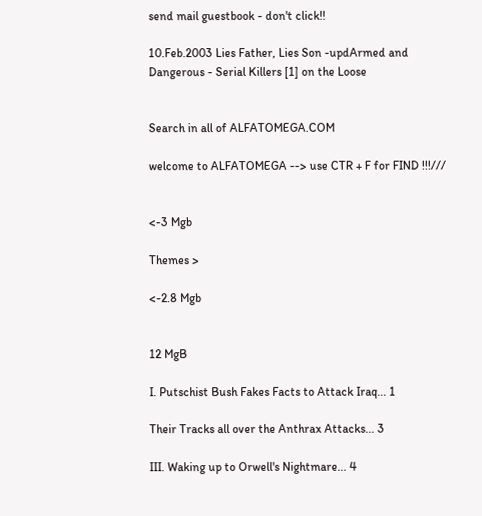send mail guestbook - don't click!!

10.Feb.2003 Lies Father, Lies Son -updArmed and Dangerous - Serial Killers [1] on the Loose


Search in all of ALFATOMEGA.COM

welcome to ALFATOMEGA --> use CTR + F for FIND !!!///


<-3 Mgb

Themes >

<-2.8 Mgb


12 MgB

I. Putschist Bush Fakes Facts to Attack Iraq... 1

Their Tracks all over the Anthrax Attacks... 3

III. Waking up to Orwell's Nightmare... 4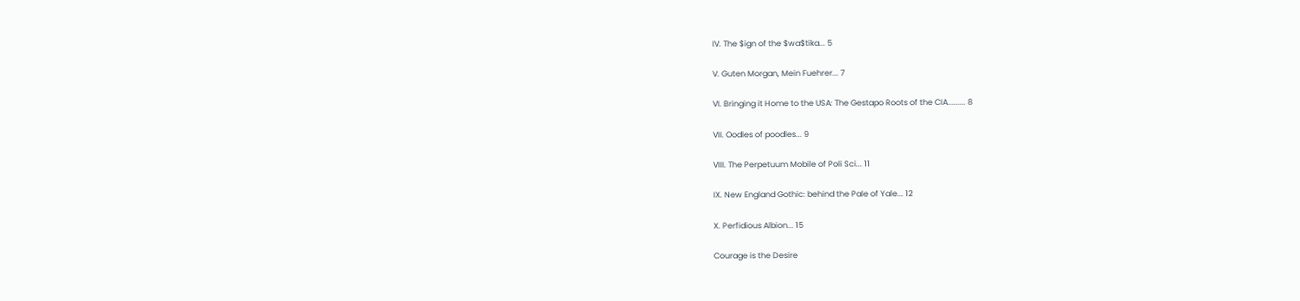IV. The $ign of the $wa$tika... 5

V. Guten Morgan, Mein Fuehrer... 7

VI. Bringing it Home to the USA: The Gestapo Roots of the CIA......... 8

VII. Oodles of poodles... 9

VIII. The Perpetuum Mobile of Poli Sci... 11

IX. New England Gothic: behind the Pale of Yale... 12

X. Perfidious Albion... 15

Courage is the Desire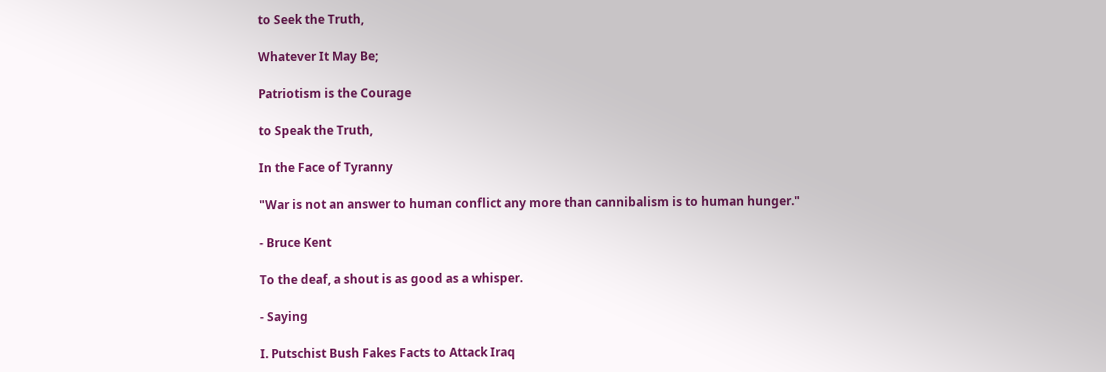to Seek the Truth,

Whatever It May Be;

Patriotism is the Courage

to Speak the Truth,

In the Face of Tyranny

"War is not an answer to human conflict any more than cannibalism is to human hunger."

- Bruce Kent

To the deaf, a shout is as good as a whisper.

- Saying

I. Putschist Bush Fakes Facts to Attack Iraq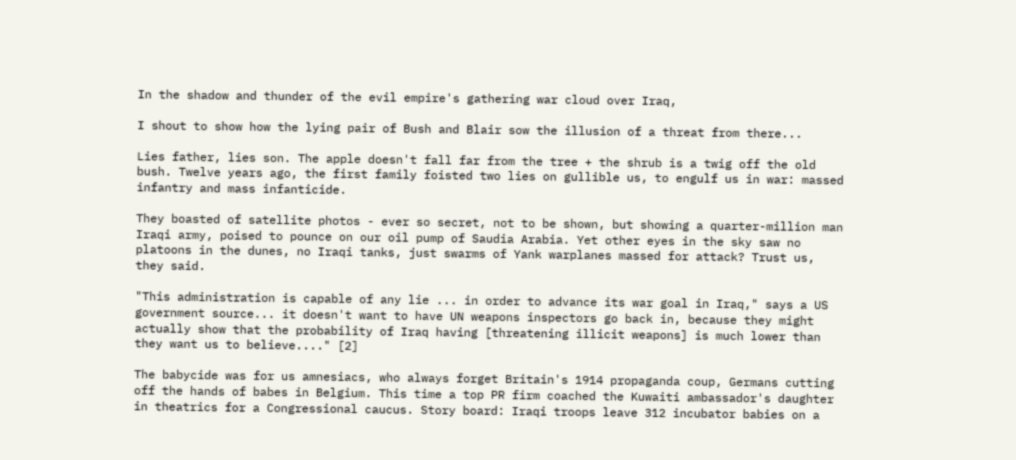In the shadow and thunder of the evil empire's gathering war cloud over Iraq,

I shout to show how the lying pair of Bush and Blair sow the illusion of a threat from there...

Lies father, lies son. The apple doesn't fall far from the tree + the shrub is a twig off the old bush. Twelve years ago, the first family foisted two lies on gullible us, to engulf us in war: massed infantry and mass infanticide.

They boasted of satellite photos - ever so secret, not to be shown, but showing a quarter-million man Iraqi army, poised to pounce on our oil pump of Saudia Arabia. Yet other eyes in the sky saw no platoons in the dunes, no Iraqi tanks, just swarms of Yank warplanes massed for attack? Trust us, they said.

"This administration is capable of any lie ... in order to advance its war goal in Iraq," says a US government source... it doesn't want to have UN weapons inspectors go back in, because they might actually show that the probability of Iraq having [threatening illicit weapons] is much lower than they want us to believe...." [2]

The babycide was for us amnesiacs, who always forget Britain's 1914 propaganda coup, Germans cutting off the hands of babes in Belgium. This time a top PR firm coached the Kuwaiti ambassador's daughter in theatrics for a Congressional caucus. Story board: Iraqi troops leave 312 incubator babies on a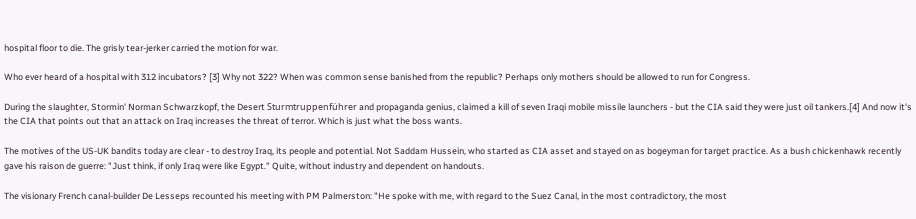hospital floor to die. The grisly tear-jerker carried the motion for war.

Who ever heard of a hospital with 312 incubators? [3] Why not 322? When was common sense banished from the republic? Perhaps only mothers should be allowed to run for Congress.

During the slaughter, Stormin' Norman Schwarzkopf, the Desert Sturmtruppenführer and propaganda genius, claimed a kill of seven Iraqi mobile missile launchers - but the CIA said they were just oil tankers.[4] And now it's the CIA that points out that an attack on Iraq increases the threat of terror. Which is just what the boss wants.

The motives of the US-UK bandits today are clear - to destroy Iraq, its people and potential. Not Saddam Hussein, who started as CIA asset and stayed on as bogeyman for target practice. As a bush chickenhawk recently gave his raison de guerre: "Just think, if only Iraq were like Egypt." Quite, without industry and dependent on handouts.

The visionary French canal-builder De Lesseps recounted his meeting with PM Palmerston: "He spoke with me, with regard to the Suez Canal, in the most contradictory, the most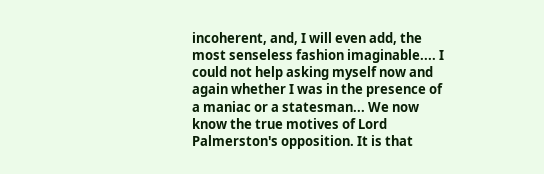incoherent, and, I will even add, the most senseless fashion imaginable.... I could not help asking myself now and again whether I was in the presence of a maniac or a statesman... We now know the true motives of Lord Palmerston's opposition. It is that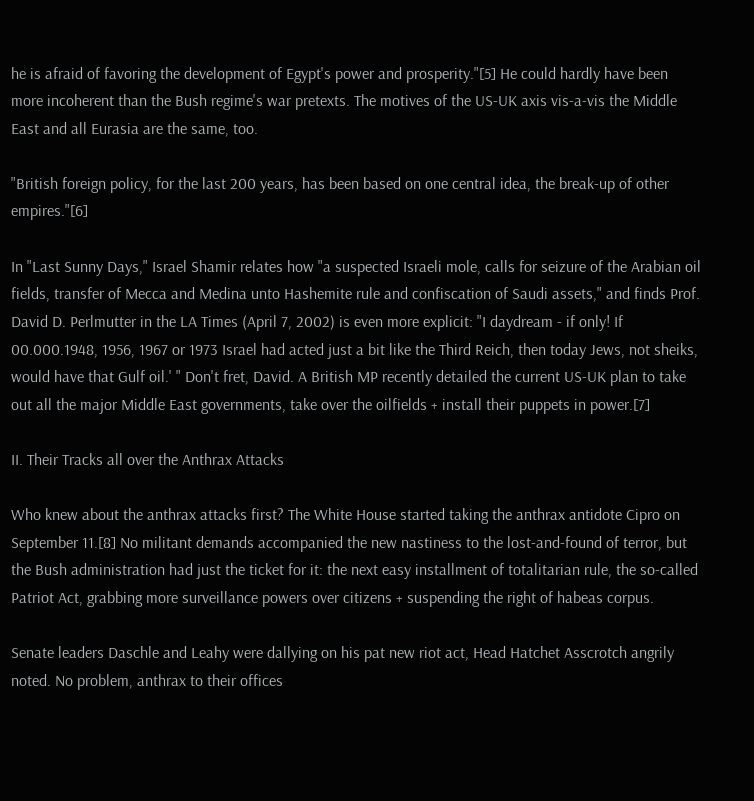he is afraid of favoring the development of Egypt's power and prosperity."[5] He could hardly have been more incoherent than the Bush regime's war pretexts. The motives of the US-UK axis vis-a-vis the Middle East and all Eurasia are the same, too.

"British foreign policy, for the last 200 years, has been based on one central idea, the break-up of other empires."[6]

In "Last Sunny Days," Israel Shamir relates how "a suspected Israeli mole, calls for seizure of the Arabian oil fields, transfer of Mecca and Medina unto Hashemite rule and confiscation of Saudi assets," and finds Prof. David D. Perlmutter in the LA Times (April 7, 2002) is even more explicit: "I daydream - if only! If 00.000.1948, 1956, 1967 or 1973 Israel had acted just a bit like the Third Reich, then today Jews, not sheiks, would have that Gulf oil.' " Don't fret, David. A British MP recently detailed the current US-UK plan to take out all the major Middle East governments, take over the oilfields + install their puppets in power.[7]

II. Their Tracks all over the Anthrax Attacks

Who knew about the anthrax attacks first? The White House started taking the anthrax antidote Cipro on September 11.[8] No militant demands accompanied the new nastiness to the lost-and-found of terror, but the Bush administration had just the ticket for it: the next easy installment of totalitarian rule, the so-called Patriot Act, grabbing more surveillance powers over citizens + suspending the right of habeas corpus.

Senate leaders Daschle and Leahy were dallying on his pat new riot act, Head Hatchet Asscrotch angrily noted. No problem, anthrax to their offices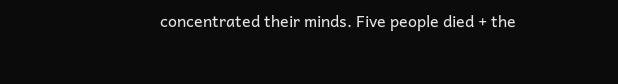concentrated their minds. Five people died + the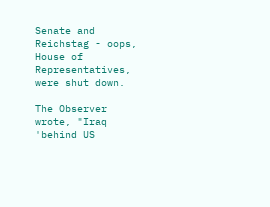Senate and Reichstag - oops, House of Representatives, were shut down.

The Observer wrote, "Iraq 'behind US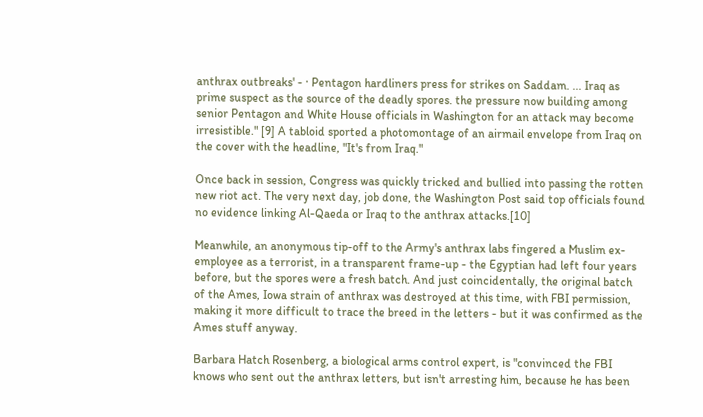anthrax outbreaks' - · Pentagon hardliners press for strikes on Saddam. ... Iraq as prime suspect as the source of the deadly spores. the pressure now building among senior Pentagon and White House officials in Washington for an attack may become irresistible." [9] A tabloid sported a photomontage of an airmail envelope from Iraq on the cover with the headline, "It's from Iraq."

Once back in session, Congress was quickly tricked and bullied into passing the rotten new riot act. The very next day, job done, the Washington Post said top officials found no evidence linking Al-Qaeda or Iraq to the anthrax attacks.[10]

Meanwhile, an anonymous tip-off to the Army's anthrax labs fingered a Muslim ex-employee as a terrorist, in a transparent frame-up - the Egyptian had left four years before, but the spores were a fresh batch. And just coincidentally, the original batch of the Ames, Iowa strain of anthrax was destroyed at this time, with FBI permission, making it more difficult to trace the breed in the letters - but it was confirmed as the Ames stuff anyway.

Barbara Hatch Rosenberg, a biological arms control expert, is "convinced the FBI knows who sent out the anthrax letters, but isn't arresting him, because he has been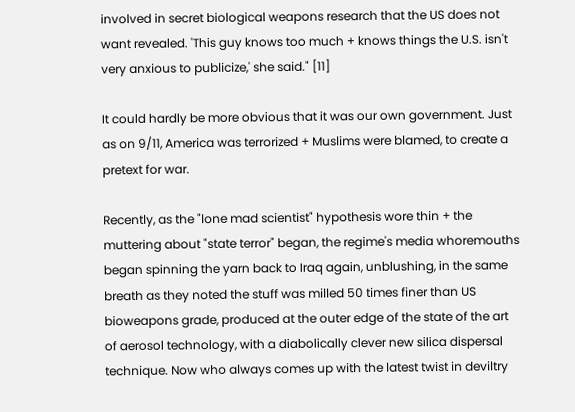involved in secret biological weapons research that the US does not want revealed. 'This guy knows too much + knows things the U.S. isn't very anxious to publicize,' she said." [11]

It could hardly be more obvious that it was our own government. Just as on 9/11, America was terrorized + Muslims were blamed, to create a pretext for war.

Recently, as the "lone mad scientist" hypothesis wore thin + the muttering about "state terror" began, the regime's media whoremouths began spinning the yarn back to Iraq again, unblushing, in the same breath as they noted the stuff was milled 50 times finer than US bioweapons grade, produced at the outer edge of the state of the art of aerosol technology, with a diabolically clever new silica dispersal technique. Now who always comes up with the latest twist in deviltry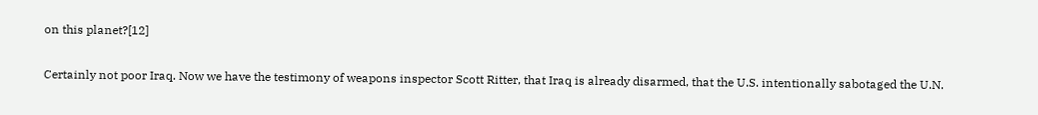on this planet?[12]

Certainly not poor Iraq. Now we have the testimony of weapons inspector Scott Ritter, that Iraq is already disarmed, that the U.S. intentionally sabotaged the U.N.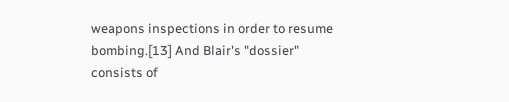weapons inspections in order to resume bombing.[13] And Blair's "dossier" consists of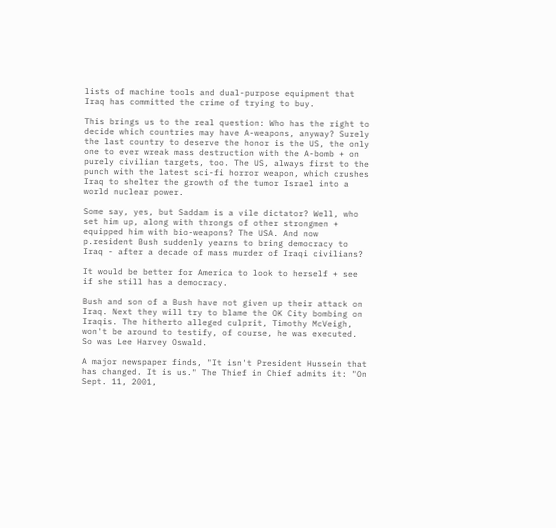lists of machine tools and dual-purpose equipment that Iraq has committed the crime of trying to buy.

This brings us to the real question: Who has the right to decide which countries may have A-weapons, anyway? Surely the last country to deserve the honor is the US, the only one to ever wreak mass destruction with the A-bomb + on purely civilian targets, too. The US, always first to the punch with the latest sci-fi horror weapon, which crushes Iraq to shelter the growth of the tumor Israel into a world nuclear power.

Some say, yes, but Saddam is a vile dictator? Well, who set him up, along with throngs of other strongmen + equipped him with bio-weapons? The USA. And now p.resident Bush suddenly yearns to bring democracy to Iraq - after a decade of mass murder of Iraqi civilians?

It would be better for America to look to herself + see if she still has a democracy.

Bush and son of a Bush have not given up their attack on Iraq. Next they will try to blame the OK City bombing on Iraqis. The hitherto alleged culprit, Timothy McVeigh, won't be around to testify, of course, he was executed. So was Lee Harvey Oswald.

A major newspaper finds, "It isn't President Hussein that has changed. It is us." The Thief in Chief admits it: "On Sept. 11, 2001,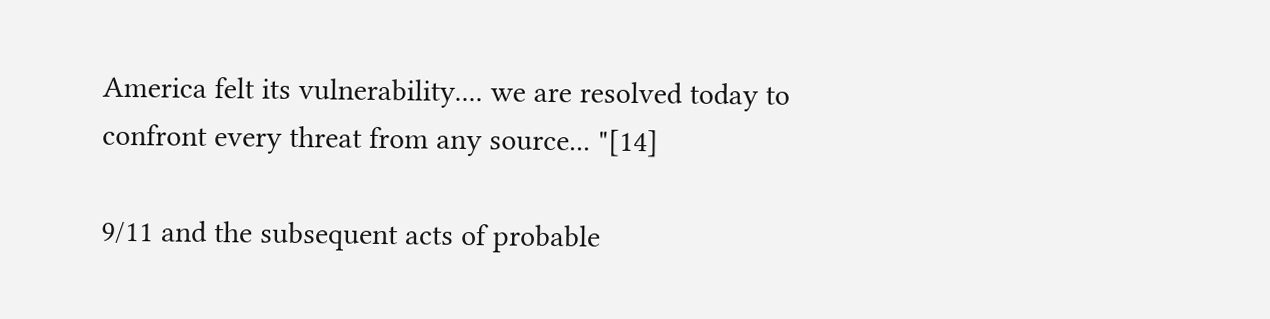America felt its vulnerability.... we are resolved today to confront every threat from any source... "[14]

9/11 and the subsequent acts of probable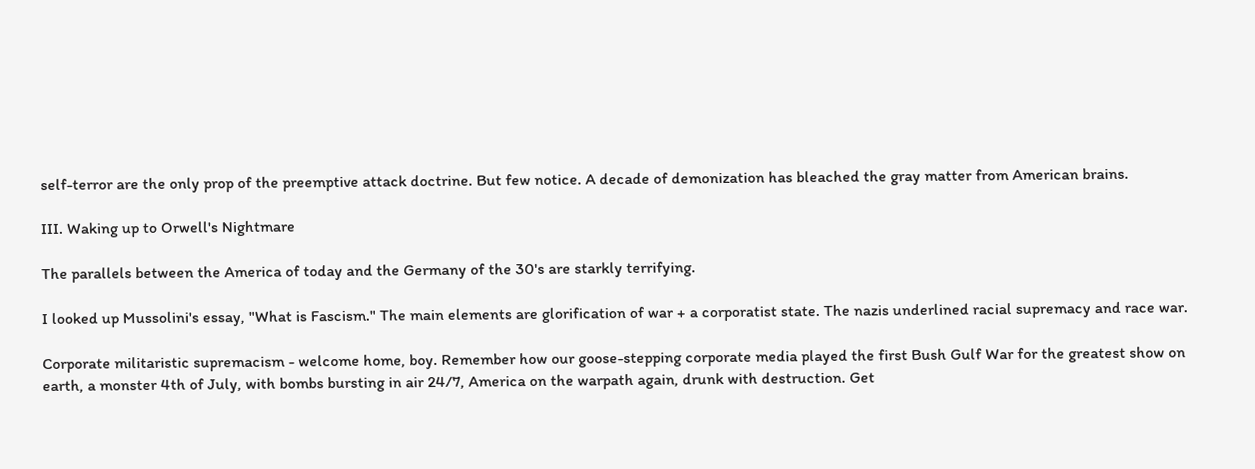self-terror are the only prop of the preemptive attack doctrine. But few notice. A decade of demonization has bleached the gray matter from American brains.

III. Waking up to Orwell's Nightmare

The parallels between the America of today and the Germany of the 30's are starkly terrifying.

I looked up Mussolini's essay, "What is Fascism." The main elements are glorification of war + a corporatist state. The nazis underlined racial supremacy and race war.

Corporate militaristic supremacism - welcome home, boy. Remember how our goose-stepping corporate media played the first Bush Gulf War for the greatest show on earth, a monster 4th of July, with bombs bursting in air 24/7, America on the warpath again, drunk with destruction. Get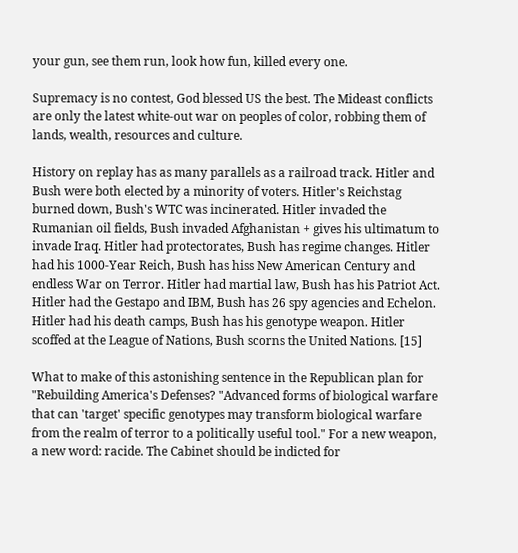your gun, see them run, look how fun, killed every one.

Supremacy is no contest, God blessed US the best. The Mideast conflicts are only the latest white-out war on peoples of color, robbing them of lands, wealth, resources and culture.

History on replay has as many parallels as a railroad track. Hitler and Bush were both elected by a minority of voters. Hitler's Reichstag burned down, Bush's WTC was incinerated. Hitler invaded the Rumanian oil fields, Bush invaded Afghanistan + gives his ultimatum to invade Iraq. Hitler had protectorates, Bush has regime changes. Hitler had his 1000-Year Reich, Bush has hiss New American Century and endless War on Terror. Hitler had martial law, Bush has his Patriot Act. Hitler had the Gestapo and IBM, Bush has 26 spy agencies and Echelon. Hitler had his death camps, Bush has his genotype weapon. Hitler scoffed at the League of Nations, Bush scorns the United Nations. [15]

What to make of this astonishing sentence in the Republican plan for "Rebuilding America's Defenses? "Advanced forms of biological warfare that can 'target' specific genotypes may transform biological warfare from the realm of terror to a politically useful tool." For a new weapon, a new word: racide. The Cabinet should be indicted for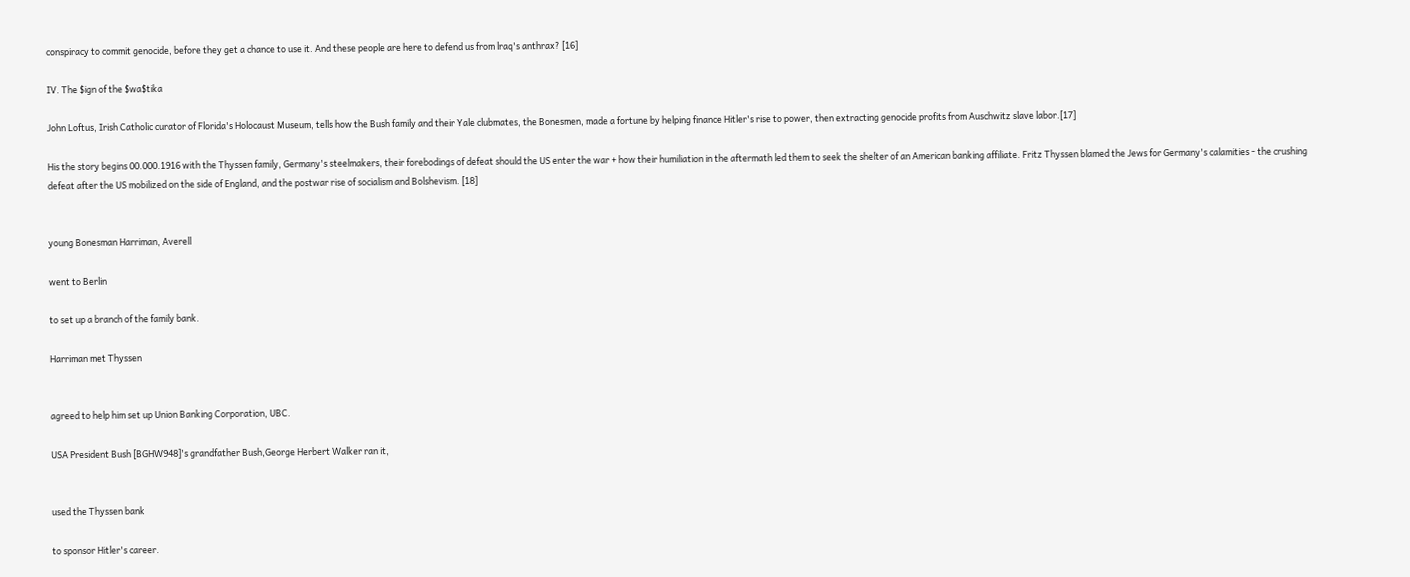conspiracy to commit genocide, before they get a chance to use it. And these people are here to defend us from lraq's anthrax? [16]

IV. The $ign of the $wa$tika

John Loftus, Irish Catholic curator of Florida's Holocaust Museum, tells how the Bush family and their Yale clubmates, the Bonesmen, made a fortune by helping finance Hitler's rise to power, then extracting genocide profits from Auschwitz slave labor.[17]

His the story begins 00.000.1916 with the Thyssen family, Germany's steelmakers, their forebodings of defeat should the US enter the war + how their humiliation in the aftermath led them to seek the shelter of an American banking affiliate. Fritz Thyssen blamed the Jews for Germany's calamities - the crushing defeat after the US mobilized on the side of England, and the postwar rise of socialism and Bolshevism. [18]


young Bonesman Harriman, Averell

went to Berlin

to set up a branch of the family bank.

Harriman met Thyssen


agreed to help him set up Union Banking Corporation, UBC.

USA President Bush [BGHW948]'s grandfather Bush,George Herbert Walker ran it,


used the Thyssen bank

to sponsor Hitler's career.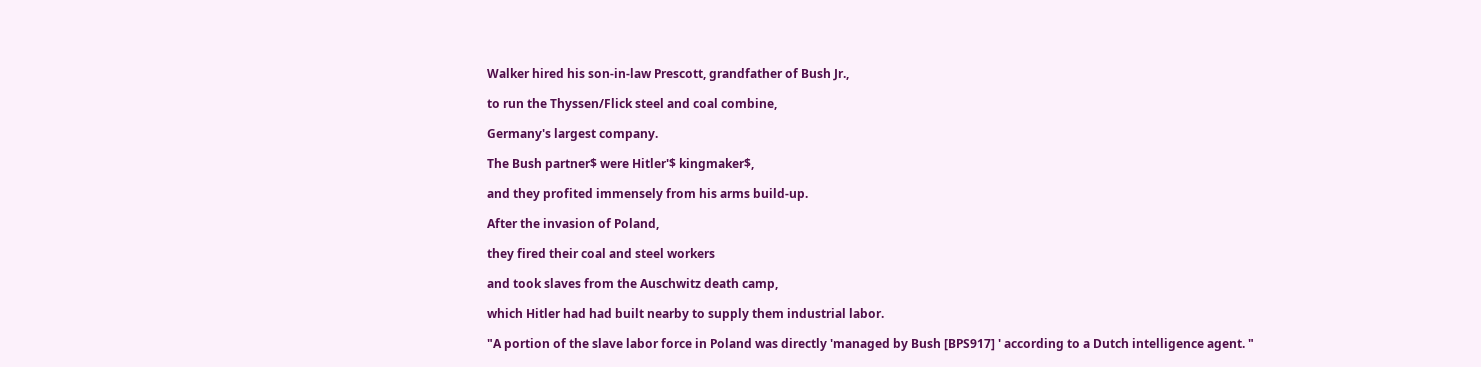Walker hired his son-in-law Prescott, grandfather of Bush Jr.,

to run the Thyssen/Flick steel and coal combine,

Germany's largest company.

The Bush partner$ were Hitler'$ kingmaker$,

and they profited immensely from his arms build-up.

After the invasion of Poland,

they fired their coal and steel workers

and took slaves from the Auschwitz death camp,

which Hitler had had built nearby to supply them industrial labor.

"A portion of the slave labor force in Poland was directly 'managed by Bush [BPS917] ' according to a Dutch intelligence agent. "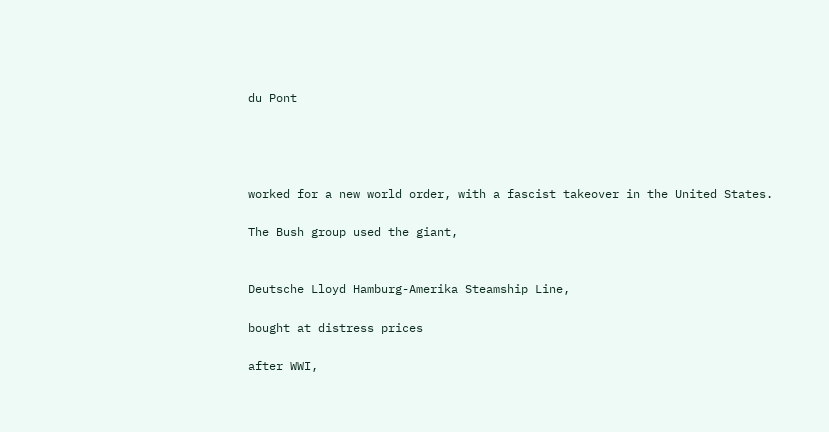du Pont




worked for a new world order, with a fascist takeover in the United States.

The Bush group used the giant,


Deutsche Lloyd Hamburg-Amerika Steamship Line,

bought at distress prices

after WWI,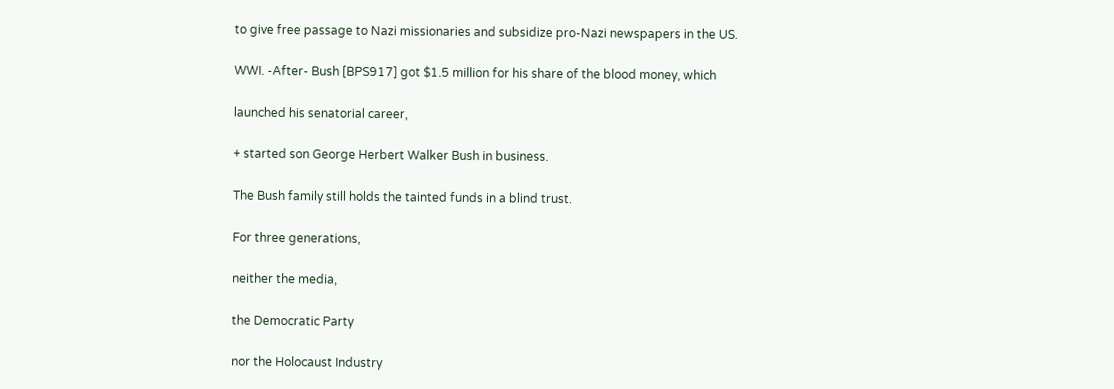to give free passage to Nazi missionaries and subsidize pro-Nazi newspapers in the US.

WWI. -After- Bush [BPS917] got $1.5 million for his share of the blood money, which

launched his senatorial career,

+ started son George Herbert Walker Bush in business.

The Bush family still holds the tainted funds in a blind trust.

For three generations,

neither the media,

the Democratic Party

nor the Holocaust Industry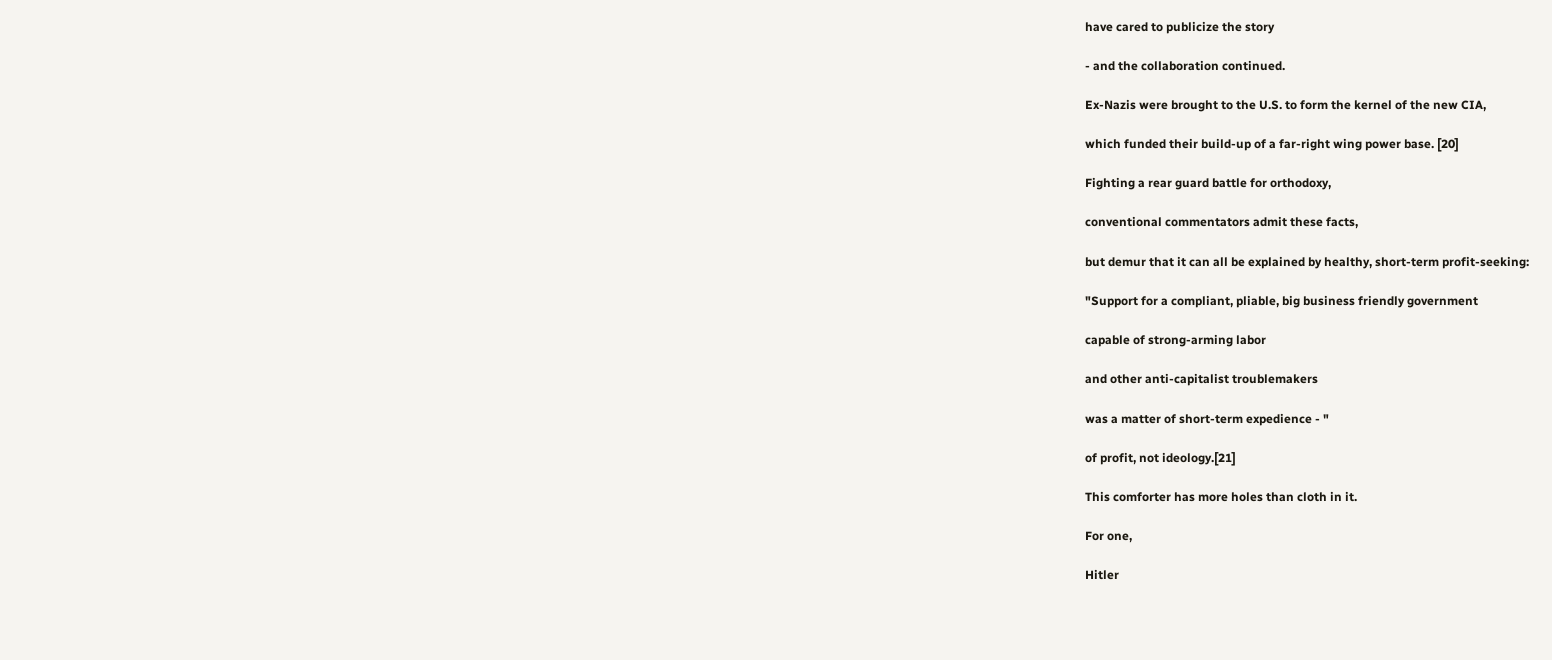have cared to publicize the story

- and the collaboration continued.

Ex-Nazis were brought to the U.S. to form the kernel of the new CIA,

which funded their build-up of a far-right wing power base. [20]

Fighting a rear guard battle for orthodoxy,

conventional commentators admit these facts,

but demur that it can all be explained by healthy, short-term profit-seeking:

"Support for a compliant, pliable, big business friendly government

capable of strong-arming labor

and other anti-capitalist troublemakers

was a matter of short-term expedience - "

of profit, not ideology.[21]

This comforter has more holes than cloth in it.

For one,

Hitler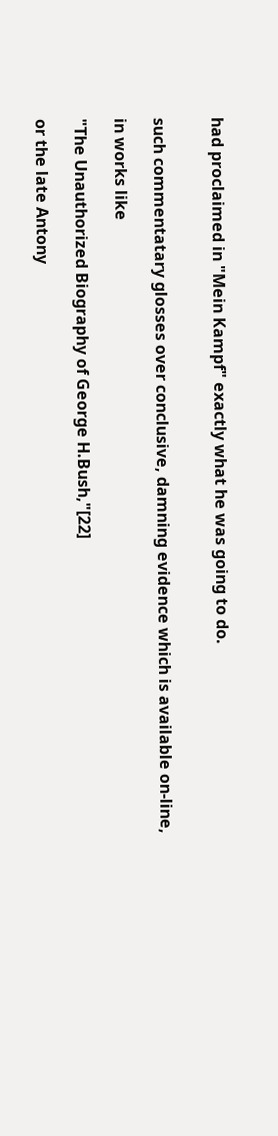had proclaimed in "Mein Kampf" exactly what he was going to do.


such commentatary glosses over conclusive, damning evidence which is available on-line,

in works like

"The Unauthorized Biography of George H.Bush,"[22]

or the late Antony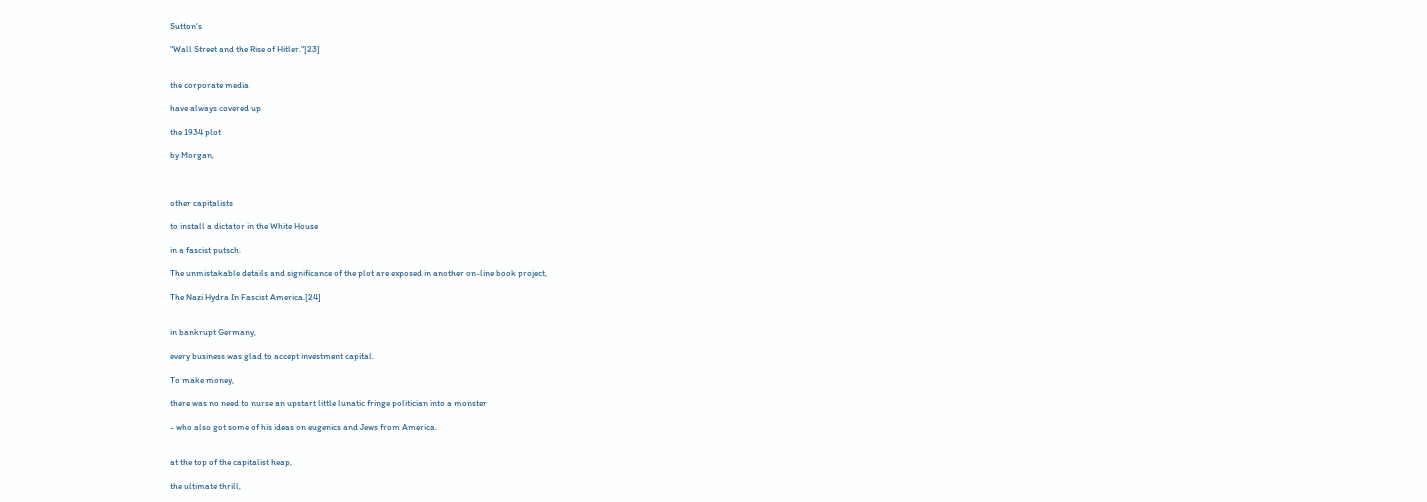Sutton's

"Wall Street and the Rise of Hitler."[23]


the corporate media

have always covered up

the 1934 plot

by Morgan,



other capitalists

to install a dictator in the White House

in a fascist putsch.

The unmistakable details and significance of the plot are exposed in another on-line book project,

The Nazi Hydra In Fascist America.[24]


in bankrupt Germany,

every business was glad to accept investment capital.

To make money,

there was no need to nurse an upstart little lunatic fringe politician into a monster

- who also got some of his ideas on eugenics and Jews from America.


at the top of the capitalist heap,

the ultimate thrill,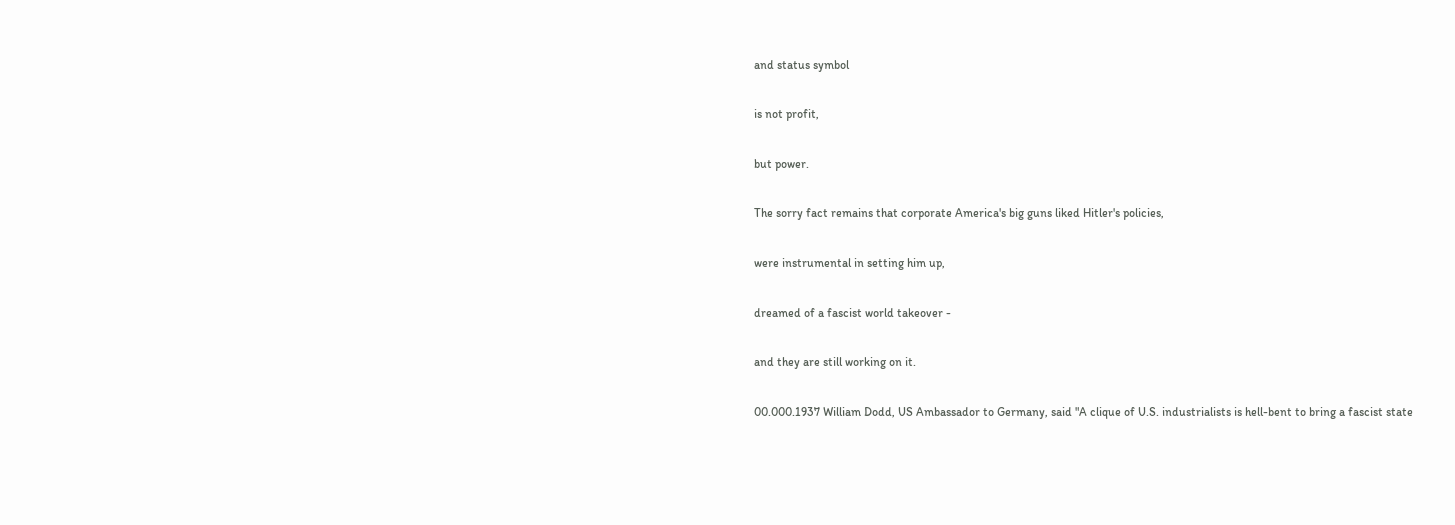and status symbol

is not profit,

but power.

The sorry fact remains that corporate America's big guns liked Hitler's policies,

were instrumental in setting him up,

dreamed of a fascist world takeover -

and they are still working on it.

00.000.1937 William Dodd, US Ambassador to Germany, said "A clique of U.S. industrialists is hell-bent to bring a fascist state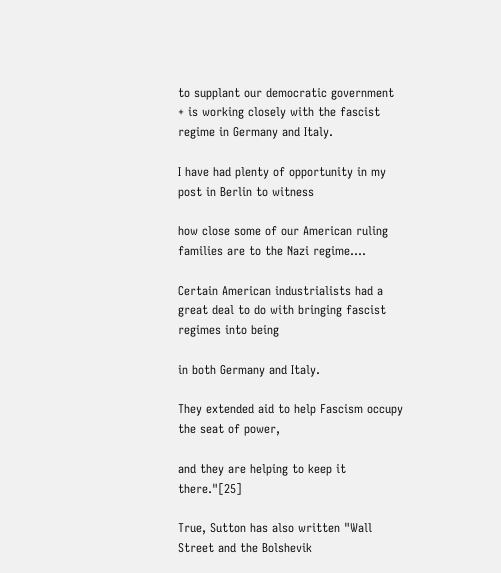to supplant our democratic government + is working closely with the fascist regime in Germany and Italy.

I have had plenty of opportunity in my post in Berlin to witness

how close some of our American ruling families are to the Nazi regime....

Certain American industrialists had a great deal to do with bringing fascist regimes into being

in both Germany and Italy.

They extended aid to help Fascism occupy the seat of power,

and they are helping to keep it there."[25]

True, Sutton has also written "Wall Street and the Bolshevik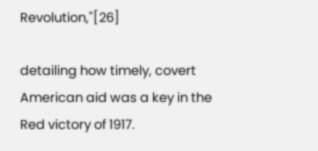Revolution,"[26]

detailing how timely, covert American aid was a key in the Red victory of 1917.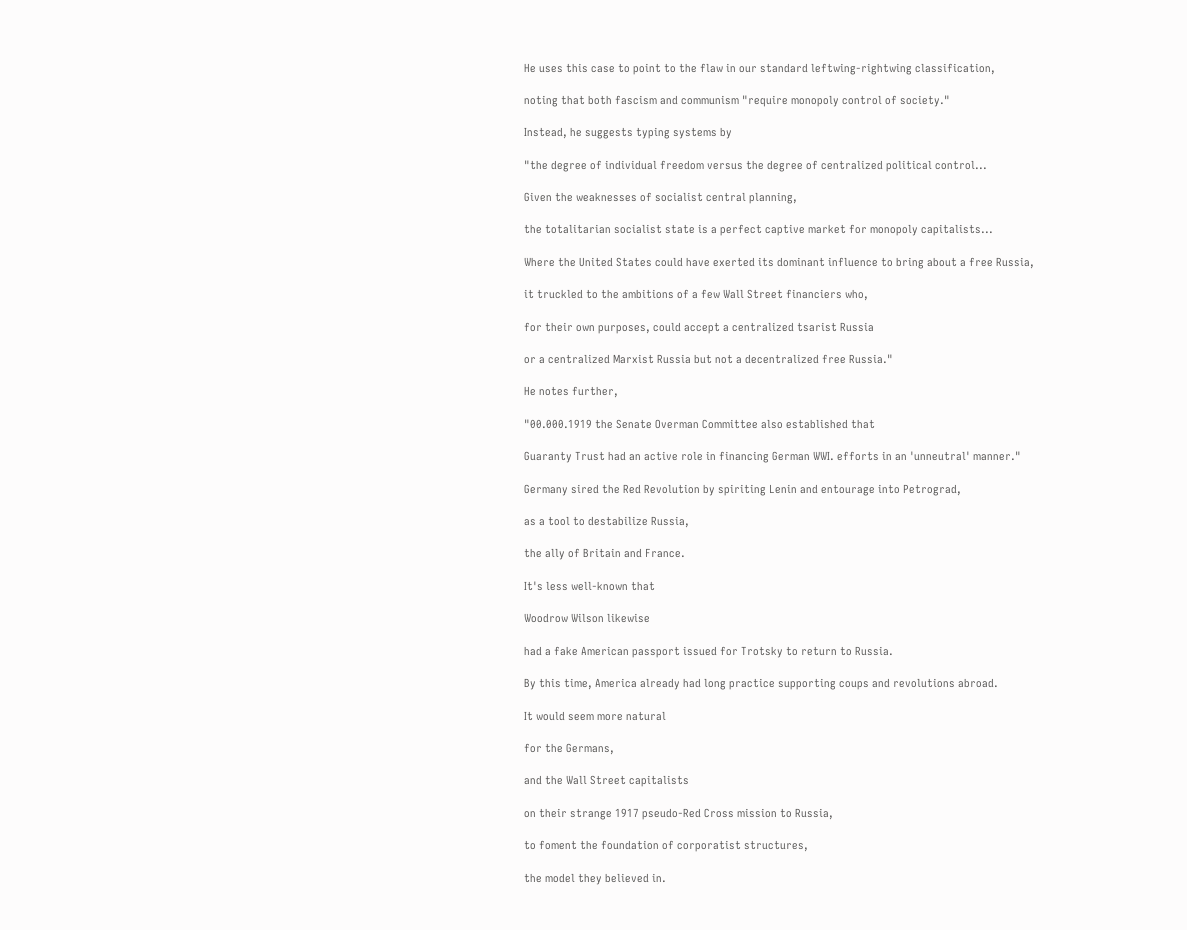He uses this case to point to the flaw in our standard leftwing-rightwing classification,

noting that both fascism and communism "require monopoly control of society."

Instead, he suggests typing systems by

"the degree of individual freedom versus the degree of centralized political control...

Given the weaknesses of socialist central planning,

the totalitarian socialist state is a perfect captive market for monopoly capitalists...

Where the United States could have exerted its dominant influence to bring about a free Russia,

it truckled to the ambitions of a few Wall Street financiers who,

for their own purposes, could accept a centralized tsarist Russia

or a centralized Marxist Russia but not a decentralized free Russia."

He notes further,

"00.000.1919 the Senate Overman Committee also established that

Guaranty Trust had an active role in financing German WWI. efforts in an 'unneutral' manner."

Germany sired the Red Revolution by spiriting Lenin and entourage into Petrograd,

as a tool to destabilize Russia,

the ally of Britain and France.

It's less well-known that

Woodrow Wilson likewise

had a fake American passport issued for Trotsky to return to Russia.

By this time, America already had long practice supporting coups and revolutions abroad.

It would seem more natural

for the Germans,

and the Wall Street capitalists

on their strange 1917 pseudo-Red Cross mission to Russia,

to foment the foundation of corporatist structures,

the model they believed in.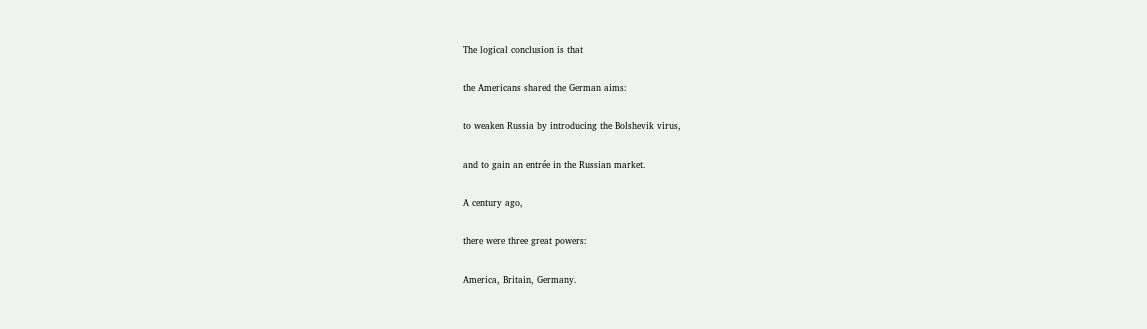The logical conclusion is that

the Americans shared the German aims:

to weaken Russia by introducing the Bolshevik virus,

and to gain an entrée in the Russian market.

A century ago,

there were three great powers:

America, Britain, Germany.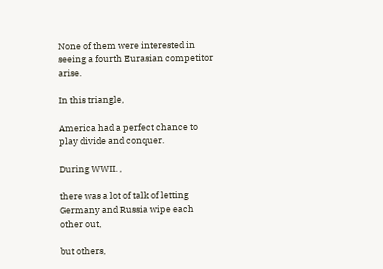None of them were interested in seeing a fourth Eurasian competitor arise.

In this triangle,

America had a perfect chance to play divide and conquer.

During WWII. ,

there was a lot of talk of letting Germany and Russia wipe each other out,

but others,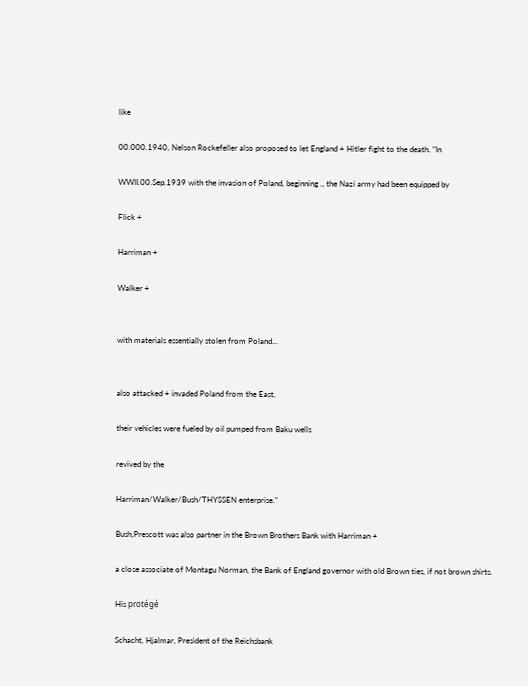like

00.000.1940, Nelson Rockefeller also proposed to let England + Hitler fight to the death. "In

WWII.00.Sep.1939 with the invasion of Poland, beginning ., the Nazi army had been equipped by

Flick +

Harriman +

Walker +


with materials essentially stolen from Poland...


also attacked + invaded Poland from the East,

their vehicles were fueled by oil pumped from Baku wells

revived by the

Harriman/Walker/Bush/THYSSEN enterprise."

Bush,Prescott was also partner in the Brown Brothers Bank with Harriman +

a close associate of Montagu Norman, the Bank of England governor with old Brown ties, if not brown shirts.

His protégé

Schacht, Hjalmar, President of the Reichsbank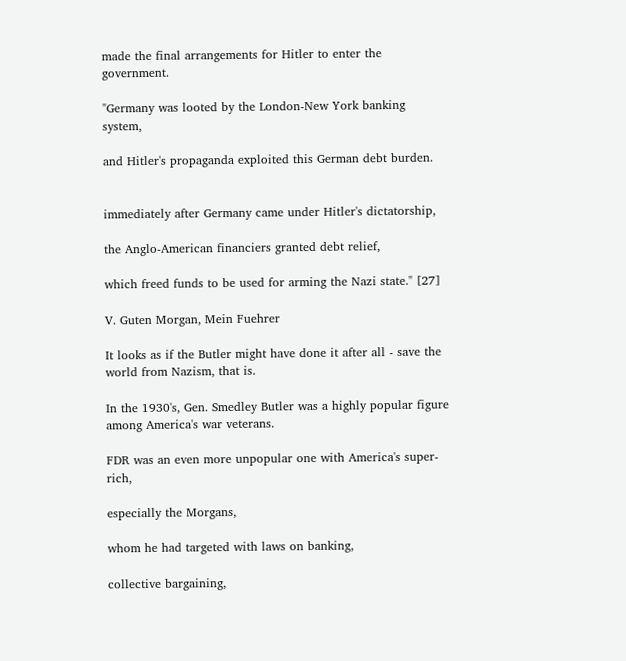made the final arrangements for Hitler to enter the government.

"Germany was looted by the London-New York banking system,

and Hitler's propaganda exploited this German debt burden.


immediately after Germany came under Hitler's dictatorship,

the Anglo-American financiers granted debt relief,

which freed funds to be used for arming the Nazi state." [27]

V. Guten Morgan, Mein Fuehrer

It looks as if the Butler might have done it after all - save the world from Nazism, that is.

In the 1930's, Gen. Smedley Butler was a highly popular figure among America's war veterans.

FDR was an even more unpopular one with America's super-rich,

especially the Morgans,

whom he had targeted with laws on banking,

collective bargaining,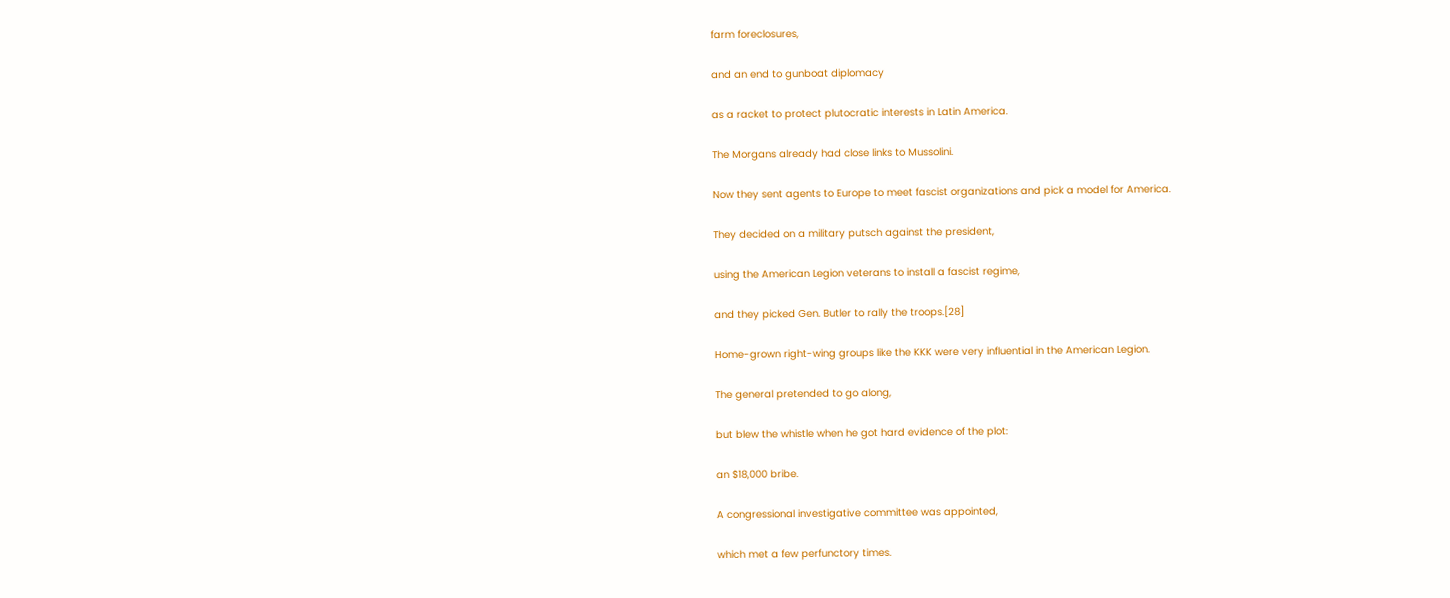farm foreclosures,

and an end to gunboat diplomacy

as a racket to protect plutocratic interests in Latin America.

The Morgans already had close links to Mussolini.

Now they sent agents to Europe to meet fascist organizations and pick a model for America.

They decided on a military putsch against the president,

using the American Legion veterans to install a fascist regime,

and they picked Gen. Butler to rally the troops.[28]

Home-grown right-wing groups like the KKK were very influential in the American Legion.

The general pretended to go along,

but blew the whistle when he got hard evidence of the plot:

an $18,000 bribe.

A congressional investigative committee was appointed,

which met a few perfunctory times.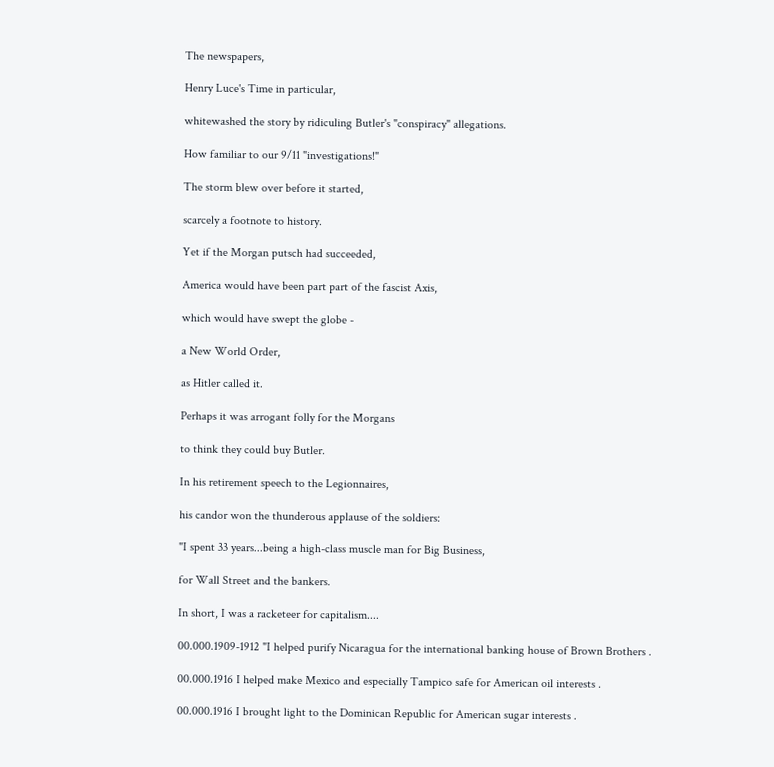The newspapers,

Henry Luce's Time in particular,

whitewashed the story by ridiculing Butler's "conspiracy" allegations.

How familiar to our 9/11 "investigations!"

The storm blew over before it started,

scarcely a footnote to history.

Yet if the Morgan putsch had succeeded,

America would have been part part of the fascist Axis,

which would have swept the globe -

a New World Order,

as Hitler called it.

Perhaps it was arrogant folly for the Morgans

to think they could buy Butler.

In his retirement speech to the Legionnaires,

his candor won the thunderous applause of the soldiers:

"I spent 33 years...being a high-class muscle man for Big Business,

for Wall Street and the bankers.

In short, I was a racketeer for capitalism....

00.000.1909-1912 "I helped purify Nicaragua for the international banking house of Brown Brothers .

00.000.1916 I helped make Mexico and especially Tampico safe for American oil interests .

00.000.1916 I brought light to the Dominican Republic for American sugar interests .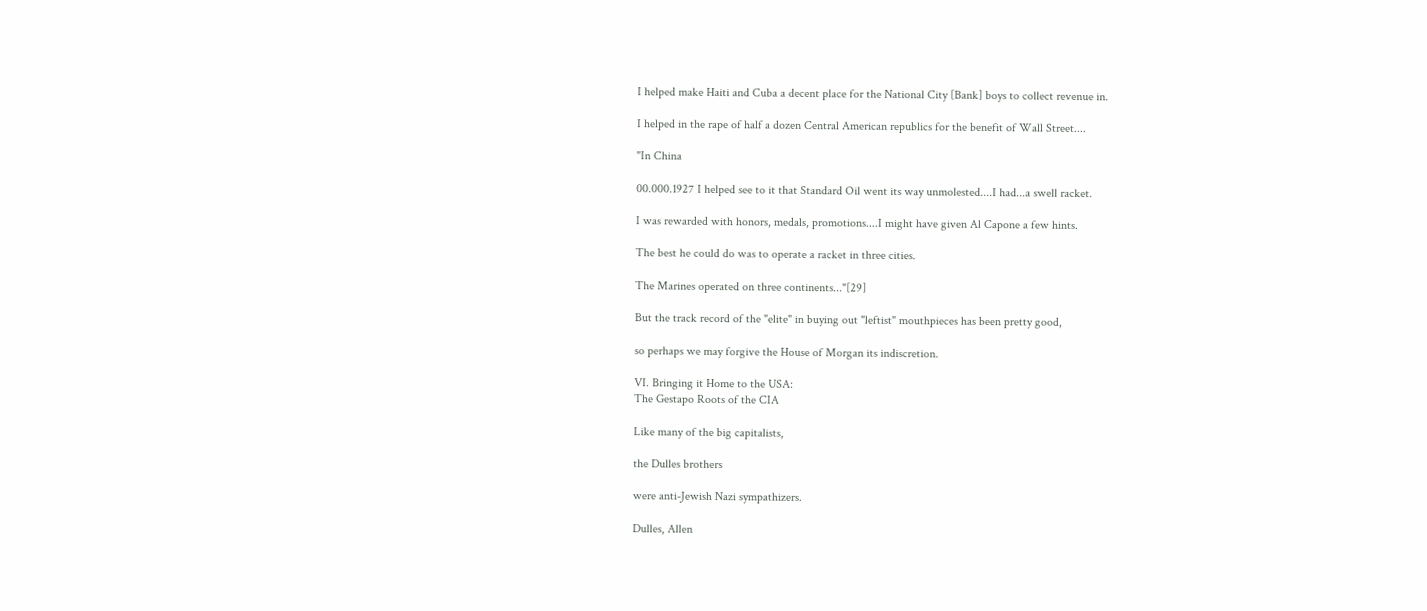I helped make Haiti and Cuba a decent place for the National City [Bank] boys to collect revenue in.

I helped in the rape of half a dozen Central American republics for the benefit of Wall Street....

"In China

00.000.1927 I helped see to it that Standard Oil went its way unmolested....I had...a swell racket.

I was rewarded with honors, medals, promotions....I might have given Al Capone a few hints.

The best he could do was to operate a racket in three cities.

The Marines operated on three continents..."[29]

But the track record of the "elite" in buying out "leftist" mouthpieces has been pretty good,

so perhaps we may forgive the House of Morgan its indiscretion.

VI. Bringing it Home to the USA:
The Gestapo Roots of the CIA

Like many of the big capitalists,

the Dulles brothers

were anti-Jewish Nazi sympathizers.

Dulles, Allen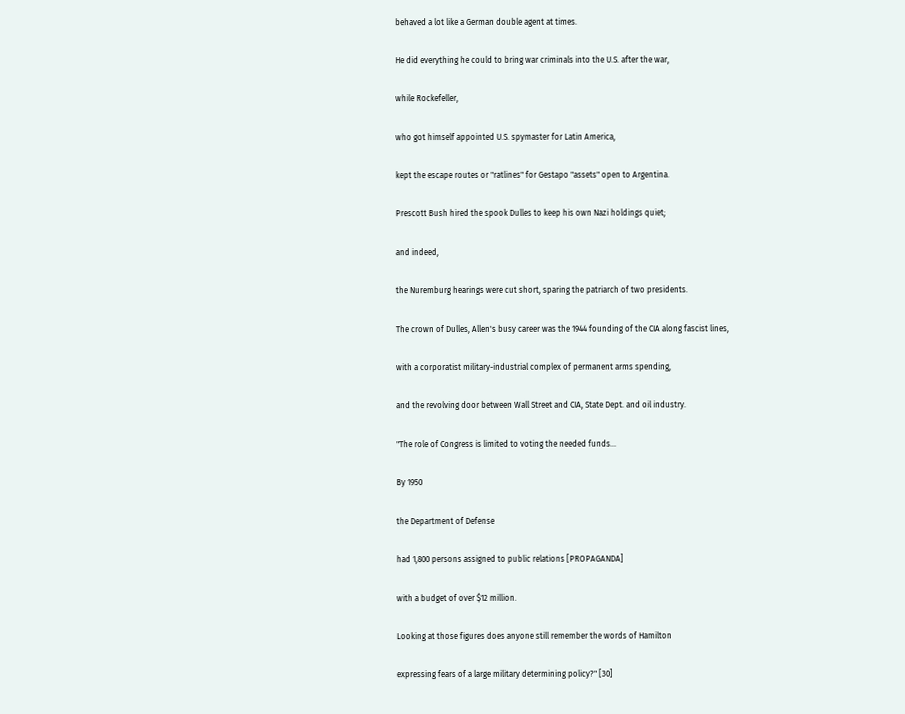behaved a lot like a German double agent at times.

He did everything he could to bring war criminals into the U.S. after the war,

while Rockefeller,

who got himself appointed U.S. spymaster for Latin America,

kept the escape routes or "ratlines" for Gestapo "assets" open to Argentina.

Prescott Bush hired the spook Dulles to keep his own Nazi holdings quiet;

and indeed,

the Nuremburg hearings were cut short, sparing the patriarch of two presidents.

The crown of Dulles, Allen's busy career was the 1944 founding of the CIA along fascist lines,

with a corporatist military-industrial complex of permanent arms spending,

and the revolving door between Wall Street and CIA, State Dept. and oil industry.

"The role of Congress is limited to voting the needed funds...

By 1950

the Department of Defense

had 1,800 persons assigned to public relations [PROPAGANDA]

with a budget of over $12 million.

Looking at those figures does anyone still remember the words of Hamilton

expressing fears of a large military determining policy?" [30]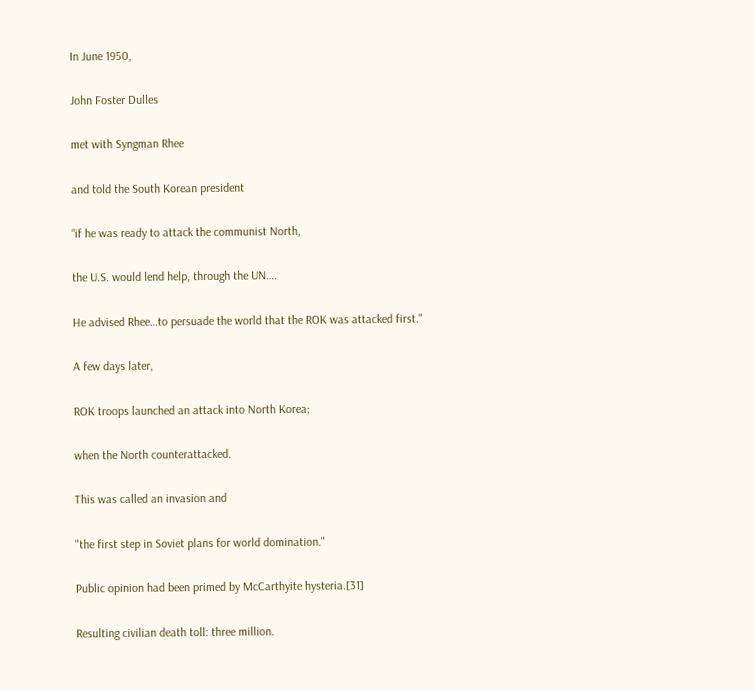In June 1950,

John Foster Dulles

met with Syngman Rhee

and told the South Korean president

“if he was ready to attack the communist North,

the U.S. would lend help, through the UN….

He advised Rhee…to persuade the world that the ROK was attacked first."

A few days later,

ROK troops launched an attack into North Korea;

when the North counterattacked.

This was called an invasion and

"the first step in Soviet plans for world domination."

Public opinion had been primed by McCarthyite hysteria.[31]

Resulting civilian death toll: three million.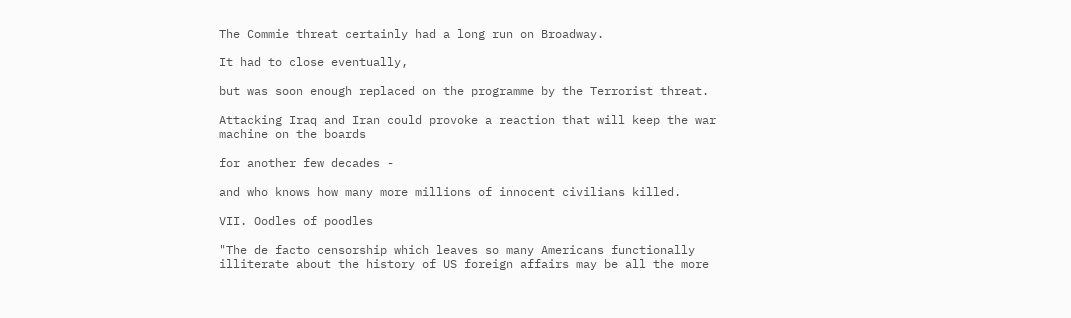The Commie threat certainly had a long run on Broadway.

It had to close eventually,

but was soon enough replaced on the programme by the Terrorist threat.

Attacking Iraq and Iran could provoke a reaction that will keep the war machine on the boards

for another few decades -

and who knows how many more millions of innocent civilians killed.

VII. Oodles of poodles

"The de facto censorship which leaves so many Americans functionally illiterate about the history of US foreign affairs may be all the more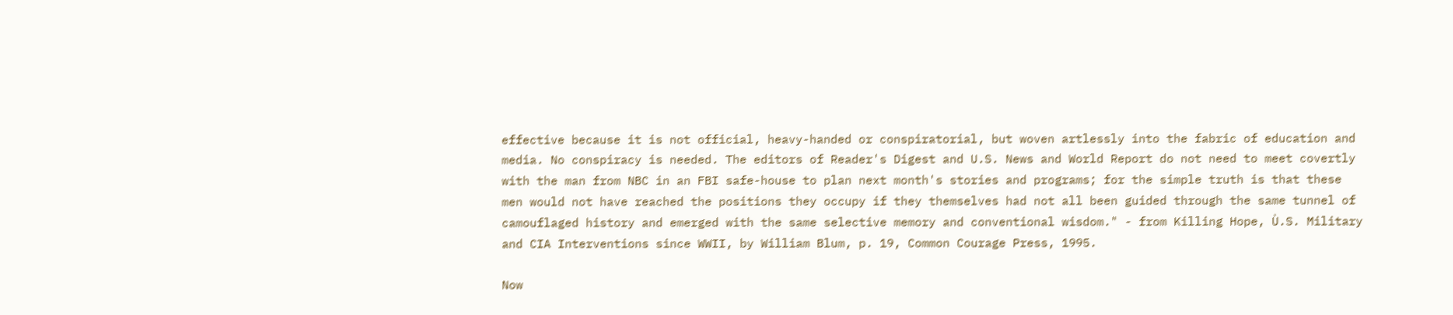effective because it is not official, heavy-handed or conspiratorial, but woven artlessly into the fabric of education and media. No conspiracy is needed. The editors of Reader's Digest and U.S. News and World Report do not need to meet covertly with the man from NBC in an FBI safe-house to plan next month's stories and programs; for the simple truth is that these men would not have reached the positions they occupy if they themselves had not all been guided through the same tunnel of camouflaged history and emerged with the same selective memory and conventional wisdom." - from Killing Hope, Ù.S. Military and CIA Interventions since WWII, by William Blum, p. 19, Common Courage Press, 1995.

Now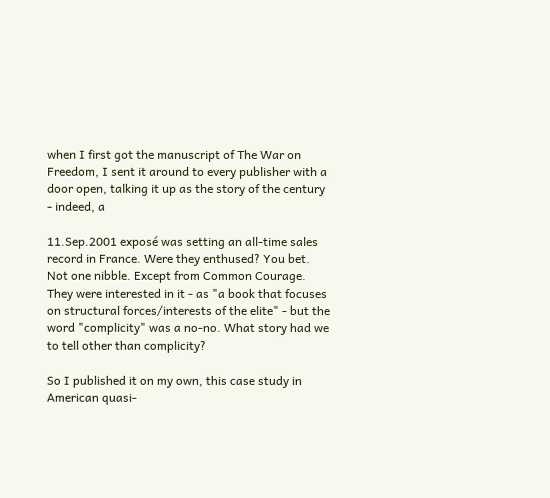when I first got the manuscript of The War on Freedom, I sent it around to every publisher with a door open, talking it up as the story of the century - indeed, a

11.Sep.2001 exposé was setting an all-time sales record in France. Were they enthused? You bet. Not one nibble. Except from Common Courage. They were interested in it - as "a book that focuses on structural forces/interests of the elite" - but the word "complicity" was a no-no. What story had we to tell other than complicity?

So I published it on my own, this case study in American quasi-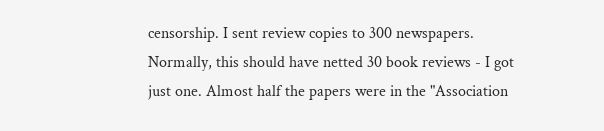censorship. I sent review copies to 300 newspapers. Normally, this should have netted 30 book reviews - I got just one. Almost half the papers were in the "Association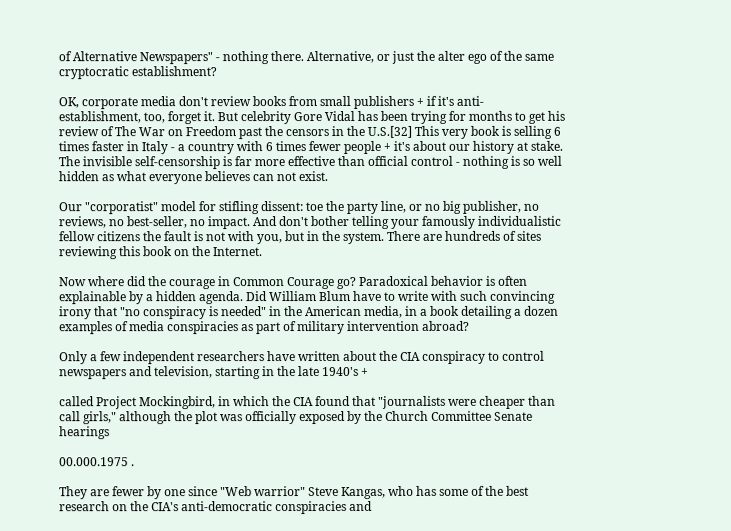of Alternative Newspapers" - nothing there. Alternative, or just the alter ego of the same cryptocratic establishment?

OK, corporate media don't review books from small publishers + if it's anti-establishment, too, forget it. But celebrity Gore Vidal has been trying for months to get his review of The War on Freedom past the censors in the U.S.[32] This very book is selling 6 times faster in Italy - a country with 6 times fewer people + it's about our history at stake. The invisible self-censorship is far more effective than official control - nothing is so well hidden as what everyone believes can not exist.

Our "corporatist" model for stifling dissent: toe the party line, or no big publisher, no reviews, no best-seller, no impact. And don't bother telling your famously individualistic fellow citizens the fault is not with you, but in the system. There are hundreds of sites reviewing this book on the Internet.

Now where did the courage in Common Courage go? Paradoxical behavior is often explainable by a hidden agenda. Did William Blum have to write with such convincing irony that "no conspiracy is needed" in the American media, in a book detailing a dozen examples of media conspiracies as part of military intervention abroad?

Only a few independent researchers have written about the CIA conspiracy to control newspapers and television, starting in the late 1940's +

called Project Mockingbird, in which the CIA found that "journalists were cheaper than call girls," although the plot was officially exposed by the Church Committee Senate hearings

00.000.1975 .

They are fewer by one since "Web warrior" Steve Kangas, who has some of the best research on the CIA's anti-democratic conspiracies and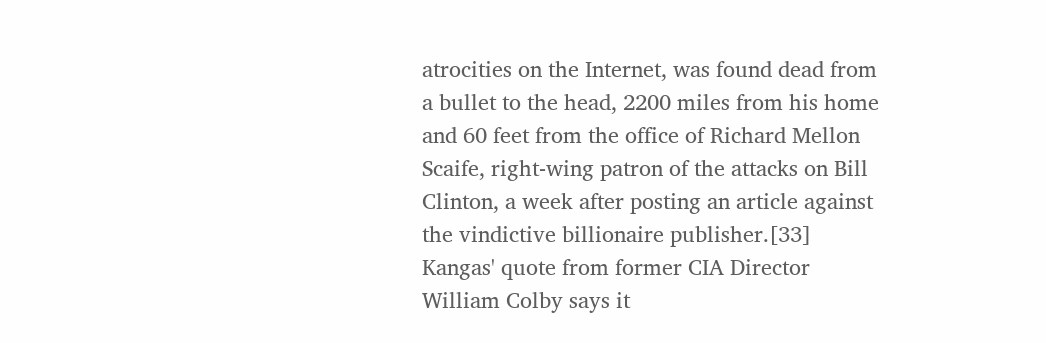atrocities on the Internet, was found dead from a bullet to the head, 2200 miles from his home and 60 feet from the office of Richard Mellon Scaife, right-wing patron of the attacks on Bill Clinton, a week after posting an article against the vindictive billionaire publisher.[33] Kangas' quote from former CIA Director William Colby says it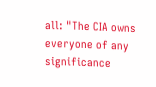all: "The CIA owns everyone of any significance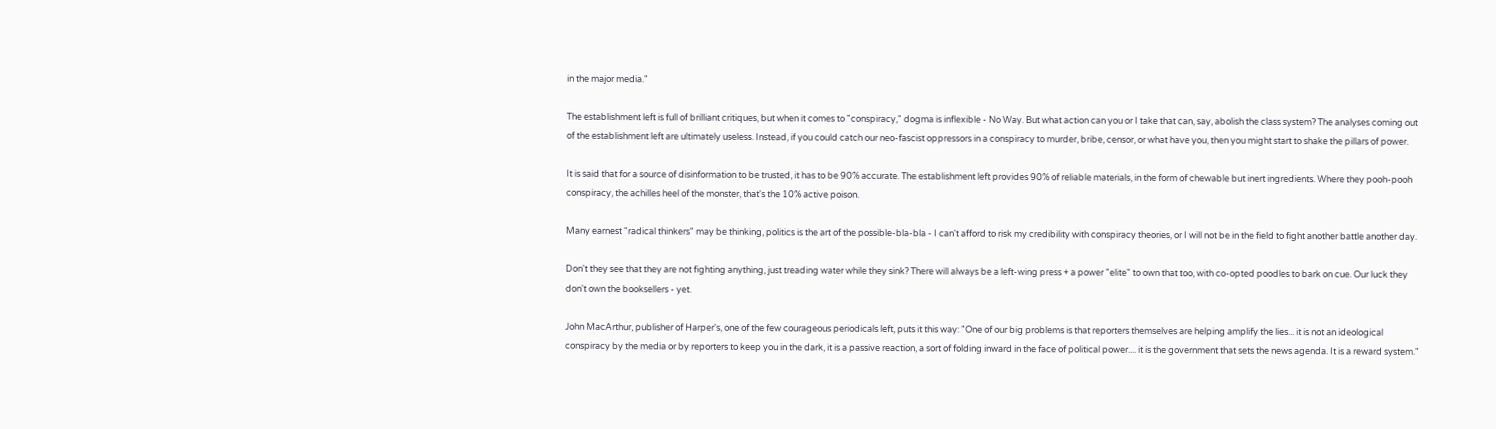in the major media."

The establishment left is full of brilliant critiques, but when it comes to "conspiracy," dogma is inflexible - No Way. But what action can you or I take that can, say, abolish the class system? The analyses coming out of the establishment left are ultimately useless. Instead, if you could catch our neo-fascist oppressors in a conspiracy to murder, bribe, censor, or what have you, then you might start to shake the pillars of power.

It is said that for a source of disinformation to be trusted, it has to be 90% accurate. The establishment left provides 90% of reliable materials, in the form of chewable but inert ingredients. Where they pooh-pooh conspiracy, the achilles heel of the monster, that's the 10% active poison.

Many earnest "radical thinkers" may be thinking, politics is the art of the possible-bla-bla - I can't afford to risk my credibility with conspiracy theories, or I will not be in the field to fight another battle another day.

Don't they see that they are not fighting anything, just treading water while they sink? There will always be a left-wing press + a power "elite" to own that too, with co-opted poodles to bark on cue. Our luck they don't own the booksellers - yet.

John MacArthur, publisher of Harper's, one of the few courageous periodicals left, puts it this way: "One of our big problems is that reporters themselves are helping amplify the lies... it is not an ideological conspiracy by the media or by reporters to keep you in the dark, it is a passive reaction, a sort of folding inward in the face of political power.... it is the government that sets the news agenda. It is a reward system."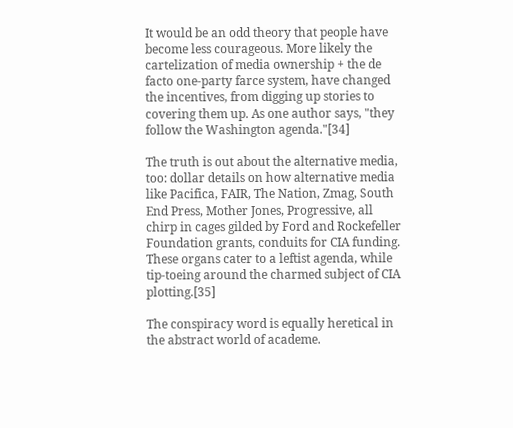It would be an odd theory that people have become less courageous. More likely the cartelization of media ownership + the de facto one-party farce system, have changed the incentives, from digging up stories to covering them up. As one author says, "they follow the Washington agenda."[34]

The truth is out about the alternative media, too: dollar details on how alternative media like Pacifica, FAIR, The Nation, Zmag, South End Press, Mother Jones, Progressive, all chirp in cages gilded by Ford and Rockefeller Foundation grants, conduits for CIA funding. These organs cater to a leftist agenda, while tip-toeing around the charmed subject of CIA plotting.[35]

The conspiracy word is equally heretical in the abstract world of academe.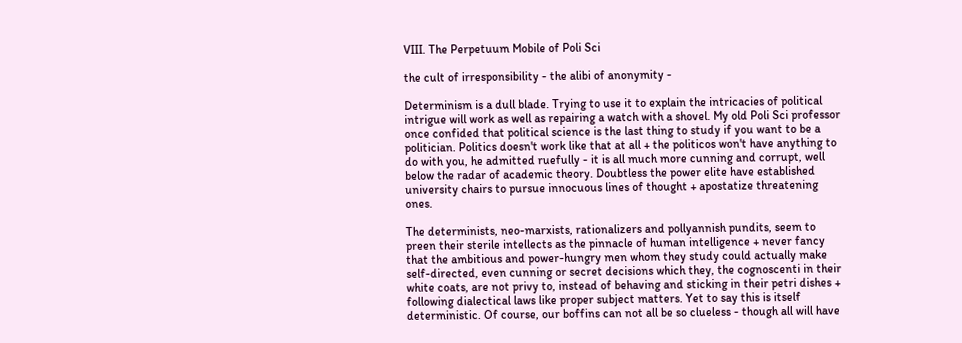VIII. The Perpetuum Mobile of Poli Sci

the cult of irresponsibility - the alibi of anonymity -

Determinism is a dull blade. Trying to use it to explain the intricacies of political intrigue will work as well as repairing a watch with a shovel. My old Poli Sci professor once confided that political science is the last thing to study if you want to be a politician. Politics doesn't work like that at all + the politicos won't have anything to do with you, he admitted ruefully - it is all much more cunning and corrupt, well below the radar of academic theory. Doubtless the power elite have established university chairs to pursue innocuous lines of thought + apostatize threatening ones.

The determinists, neo-marxists, rationalizers and pollyannish pundits, seem to preen their sterile intellects as the pinnacle of human intelligence + never fancy that the ambitious and power-hungry men whom they study could actually make self-directed, even cunning or secret decisions which they, the cognoscenti in their white coats, are not privy to, instead of behaving and sticking in their petri dishes + following dialectical laws like proper subject matters. Yet to say this is itself deterministic. Of course, our boffins can not all be so clueless - though all will have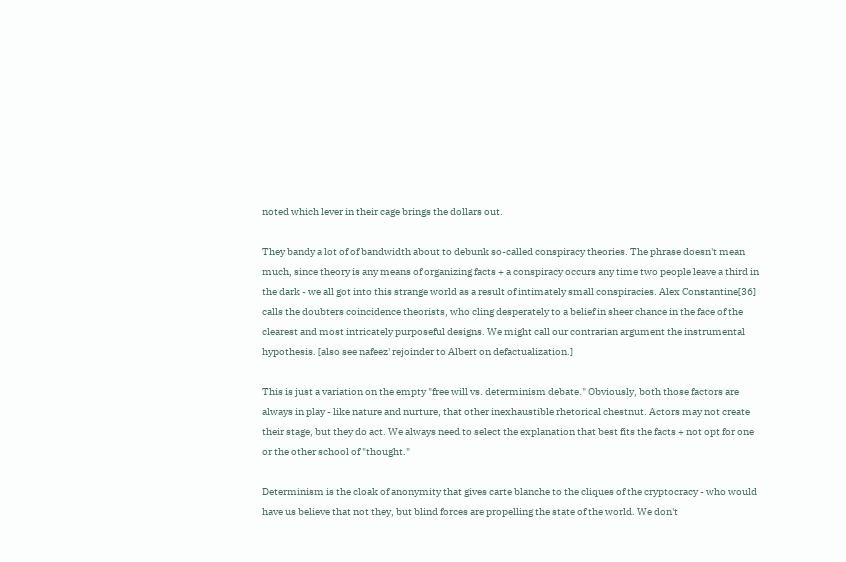noted which lever in their cage brings the dollars out.

They bandy a lot of of bandwidth about to debunk so-called conspiracy theories. The phrase doesn't mean much, since theory is any means of organizing facts + a conspiracy occurs any time two people leave a third in the dark - we all got into this strange world as a result of intimately small conspiracies. Alex Constantine[36] calls the doubters coincidence theorists, who cling desperately to a belief in sheer chance in the face of the clearest and most intricately purposeful designs. We might call our contrarian argument the instrumental hypothesis. [also see nafeez' rejoinder to Albert on defactualization.]

This is just a variation on the empty "free will vs. determinism debate." Obviously, both those factors are always in play - like nature and nurture, that other inexhaustible rhetorical chestnut. Actors may not create their stage, but they do act. We always need to select the explanation that best fits the facts + not opt for one or the other school of "thought."

Determinism is the cloak of anonymity that gives carte blanche to the cliques of the cryptocracy - who would have us believe that not they, but blind forces are propelling the state of the world. We don't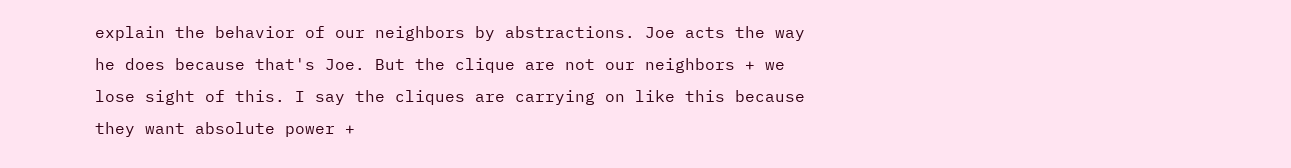explain the behavior of our neighbors by abstractions. Joe acts the way he does because that's Joe. But the clique are not our neighbors + we lose sight of this. I say the cliques are carrying on like this because they want absolute power +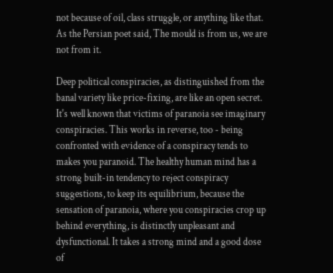not because of oil, class struggle, or anything like that. As the Persian poet said, The mould is from us, we are not from it.

Deep political conspiracies, as distinguished from the banal variety like price-fixing, are like an open secret. It's well known that victims of paranoia see imaginary conspiracies. This works in reverse, too - being confronted with evidence of a conspiracy tends to makes you paranoid. The healthy human mind has a strong built-in tendency to reject conspiracy suggestions, to keep its equilibrium, because the sensation of paranoia, where you conspiracies crop up behind everything, is distinctly unpleasant and dysfunctional. It takes a strong mind and a good dose of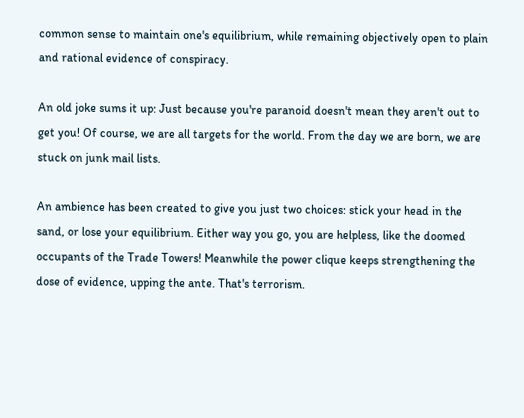common sense to maintain one's equilibrium, while remaining objectively open to plain and rational evidence of conspiracy.

An old joke sums it up: Just because you're paranoid doesn't mean they aren't out to get you! Of course, we are all targets for the world. From the day we are born, we are stuck on junk mail lists.

An ambience has been created to give you just two choices: stick your head in the sand, or lose your equilibrium. Either way you go, you are helpless, like the doomed occupants of the Trade Towers! Meanwhile the power clique keeps strengthening the dose of evidence, upping the ante. That's terrorism.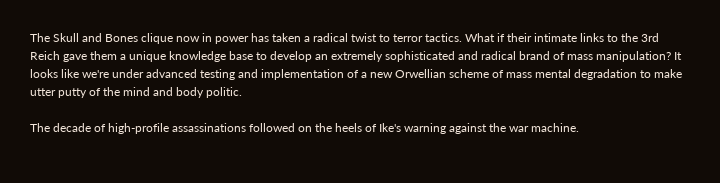The Skull and Bones clique now in power has taken a radical twist to terror tactics. What if their intimate links to the 3rd Reich gave them a unique knowledge base to develop an extremely sophisticated and radical brand of mass manipulation? It looks like we're under advanced testing and implementation of a new Orwellian scheme of mass mental degradation to make utter putty of the mind and body politic.

The decade of high-profile assassinations followed on the heels of Ike's warning against the war machine.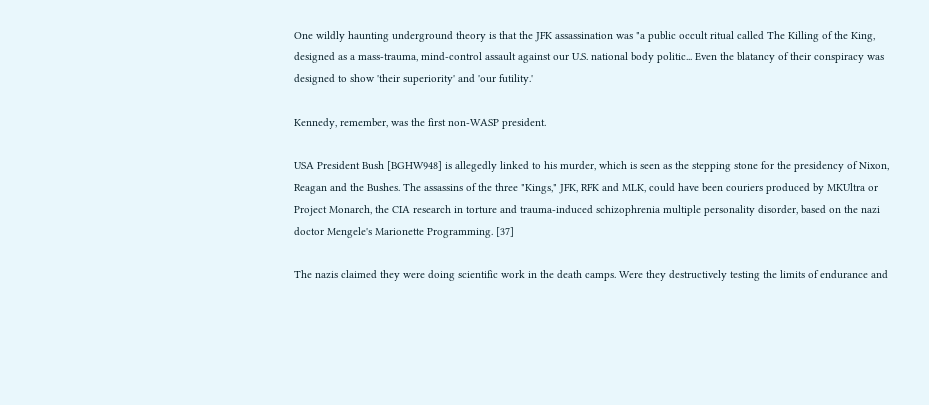One wildly haunting underground theory is that the JFK assassination was "a public occult ritual called The Killing of the King, designed as a mass-trauma, mind-control assault against our U.S. national body politic... Even the blatancy of their conspiracy was designed to show 'their superiority' and 'our futility.'

Kennedy, remember, was the first non-WASP president.

USA President Bush [BGHW948] is allegedly linked to his murder, which is seen as the stepping stone for the presidency of Nixon, Reagan and the Bushes. The assassins of the three "Kings," JFK, RFK and MLK, could have been couriers produced by MKUltra or Project Monarch, the CIA research in torture and trauma-induced schizophrenia multiple personality disorder, based on the nazi doctor Mengele's Marionette Programming. [37]

The nazis claimed they were doing scientific work in the death camps. Were they destructively testing the limits of endurance and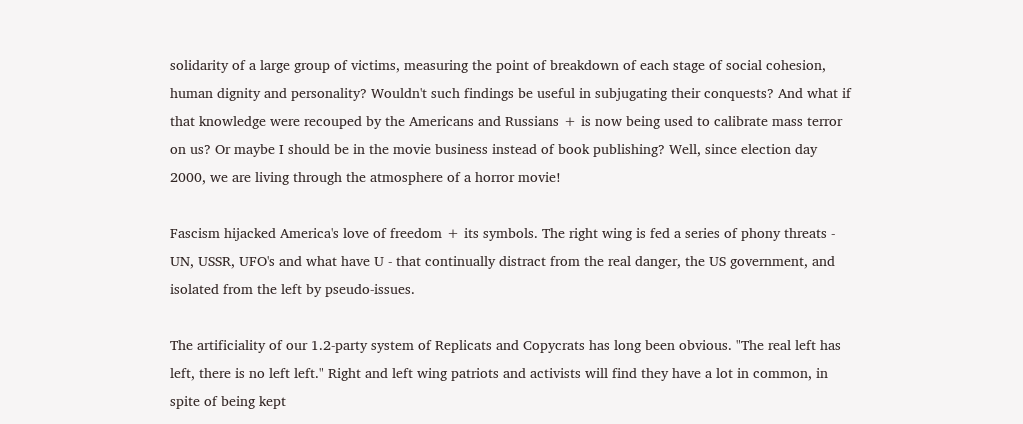solidarity of a large group of victims, measuring the point of breakdown of each stage of social cohesion, human dignity and personality? Wouldn't such findings be useful in subjugating their conquests? And what if that knowledge were recouped by the Americans and Russians + is now being used to calibrate mass terror on us? Or maybe I should be in the movie business instead of book publishing? Well, since election day 2000, we are living through the atmosphere of a horror movie!

Fascism hijacked America's love of freedom + its symbols. The right wing is fed a series of phony threats - UN, USSR, UFO's and what have U - that continually distract from the real danger, the US government, and isolated from the left by pseudo-issues.

The artificiality of our 1.2-party system of Replicats and Copycrats has long been obvious. "The real left has left, there is no left left." Right and left wing patriots and activists will find they have a lot in common, in spite of being kept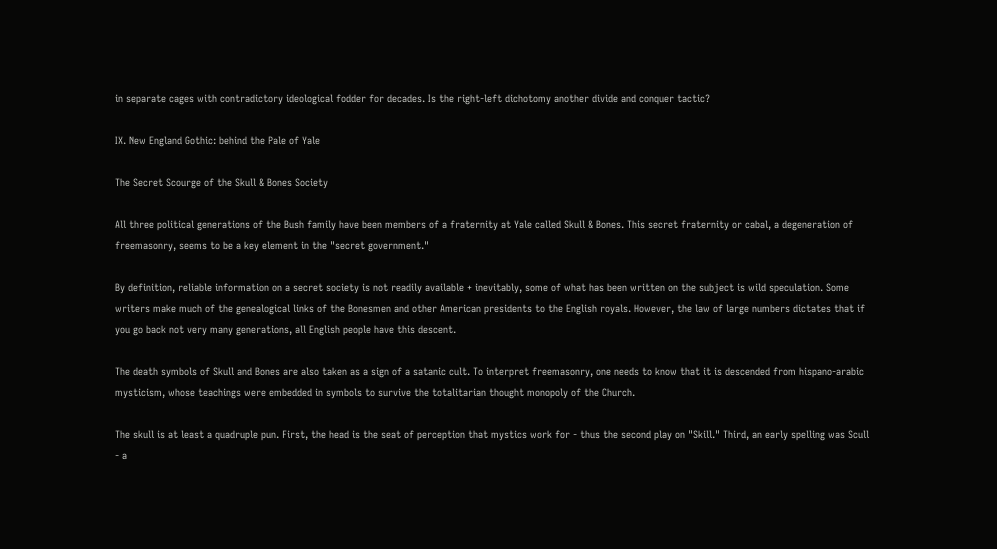in separate cages with contradictory ideological fodder for decades. Is the right-left dichotomy another divide and conquer tactic?

IX. New England Gothic: behind the Pale of Yale

The Secret Scourge of the Skull & Bones Society

All three political generations of the Bush family have been members of a fraternity at Yale called Skull & Bones. This secret fraternity or cabal, a degeneration of freemasonry, seems to be a key element in the "secret government."

By definition, reliable information on a secret society is not readily available + inevitably, some of what has been written on the subject is wild speculation. Some writers make much of the genealogical links of the Bonesmen and other American presidents to the English royals. However, the law of large numbers dictates that if you go back not very many generations, all English people have this descent.

The death symbols of Skull and Bones are also taken as a sign of a satanic cult. To interpret freemasonry, one needs to know that it is descended from hispano-arabic mysticism, whose teachings were embedded in symbols to survive the totalitarian thought monopoly of the Church.

The skull is at least a quadruple pun. First, the head is the seat of perception that mystics work for - thus the second play on "Skill." Third, an early spelling was Scull - a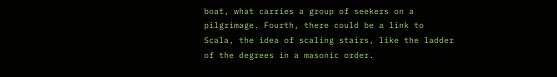boat, what carries a group of seekers on a pilgrimage. Fourth, there could be a link to Scala, the idea of scaling stairs, like the ladder of the degrees in a masonic order.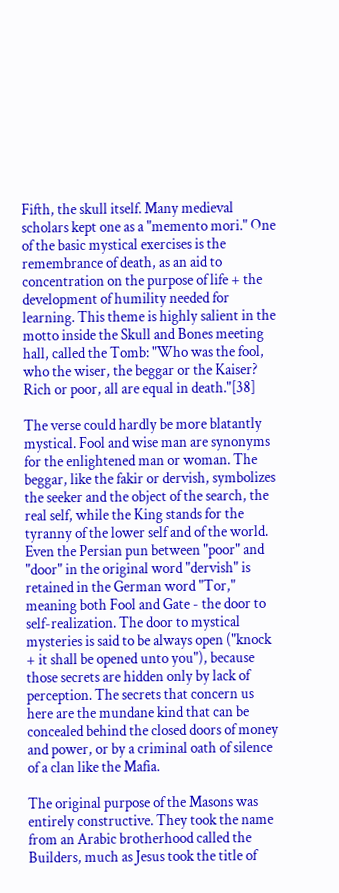Fifth, the skull itself. Many medieval scholars kept one as a "memento mori." One of the basic mystical exercises is the remembrance of death, as an aid to concentration on the purpose of life + the development of humility needed for learning. This theme is highly salient in the motto inside the Skull and Bones meeting hall, called the Tomb: "Who was the fool, who the wiser, the beggar or the Kaiser? Rich or poor, all are equal in death."[38]

The verse could hardly be more blatantly mystical. Fool and wise man are synonyms for the enlightened man or woman. The beggar, like the fakir or dervish, symbolizes the seeker and the object of the search, the real self, while the King stands for the tyranny of the lower self and of the world. Even the Persian pun between "poor" and "door" in the original word "dervish" is retained in the German word "Tor," meaning both Fool and Gate - the door to self-realization. The door to mystical mysteries is said to be always open ("knock + it shall be opened unto you"), because those secrets are hidden only by lack of perception. The secrets that concern us here are the mundane kind that can be concealed behind the closed doors of money and power, or by a criminal oath of silence of a clan like the Mafia.

The original purpose of the Masons was entirely constructive. They took the name from an Arabic brotherhood called the Builders, much as Jesus took the title of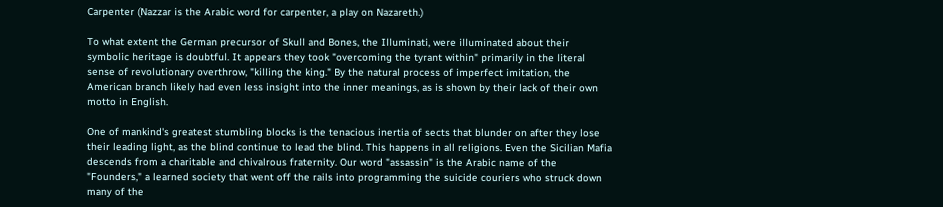Carpenter (Nazzar is the Arabic word for carpenter, a play on Nazareth.)

To what extent the German precursor of Skull and Bones, the Illuminati, were illuminated about their symbolic heritage is doubtful. It appears they took "overcoming the tyrant within" primarily in the literal sense of revolutionary overthrow, "killing the king." By the natural process of imperfect imitation, the American branch likely had even less insight into the inner meanings, as is shown by their lack of their own motto in English.

One of mankind's greatest stumbling blocks is the tenacious inertia of sects that blunder on after they lose their leading light, as the blind continue to lead the blind. This happens in all religions. Even the Sicilian Mafia descends from a charitable and chivalrous fraternity. Our word "assassin" is the Arabic name of the "Founders," a learned society that went off the rails into programming the suicide couriers who struck down many of the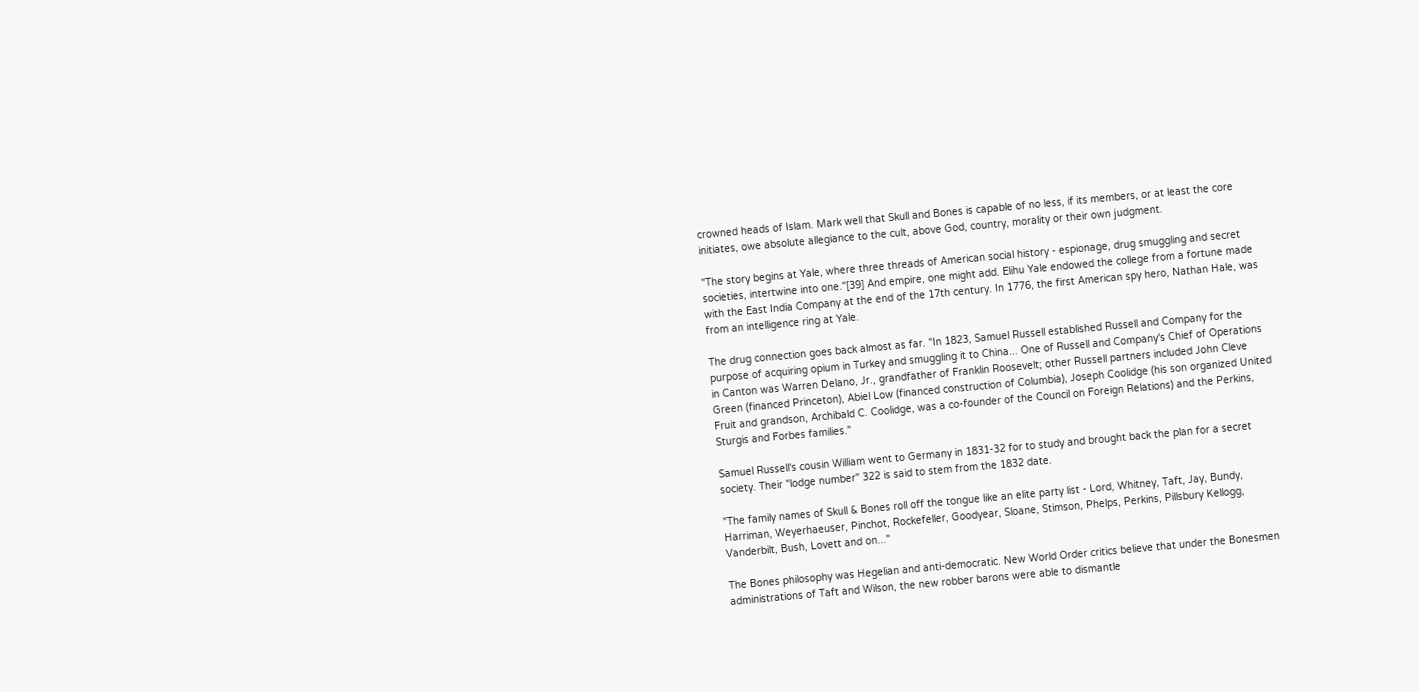crowned heads of Islam. Mark well that Skull and Bones is capable of no less, if its members, or at least the core initiates, owe absolute allegiance to the cult, above God, country, morality or their own judgment.

"The story begins at Yale, where three threads of American social history - espionage, drug smuggling and secret societies, intertwine into one."[39] And empire, one might add. Elihu Yale endowed the college from a fortune made with the East India Company at the end of the 17th century. In 1776, the first American spy hero, Nathan Hale, was from an intelligence ring at Yale.

The drug connection goes back almost as far. "In 1823, Samuel Russell established Russell and Company for the purpose of acquiring opium in Turkey and smuggling it to China... One of Russell and Company's Chief of Operations in Canton was Warren Delano, Jr., grandfather of Franklin Roosevelt; other Russell partners included John Cleve Green (financed Princeton), Abiel Low (financed construction of Columbia), Joseph Coolidge (his son organized United Fruit and grandson, Archibald C. Coolidge, was a co-founder of the Council on Foreign Relations) and the Perkins, Sturgis and Forbes families."

Samuel Russell's cousin William went to Germany in 1831-32 for to study and brought back the plan for a secret society. Their "lodge number" 322 is said to stem from the 1832 date.

"The family names of Skull & Bones roll off the tongue like an elite party list - Lord, Whitney, Taft, Jay, Bundy, Harriman, Weyerhaeuser, Pinchot, Rockefeller, Goodyear, Sloane, Stimson, Phelps, Perkins, Pillsbury Kellogg, Vanderbilt, Bush, Lovett and on..."

The Bones philosophy was Hegelian and anti-democratic. New World Order critics believe that under the Bonesmen administrations of Taft and Wilson, the new robber barons were able to dismantle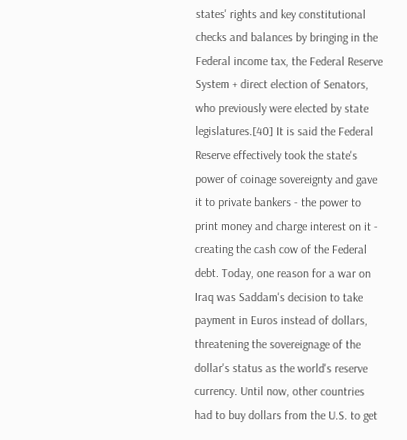states' rights and key constitutional checks and balances by bringing in the Federal income tax, the Federal Reserve System + direct election of Senators, who previously were elected by state legislatures.[40] It is said the Federal Reserve effectively took the state's power of coinage sovereignty and gave it to private bankers - the power to print money and charge interest on it - creating the cash cow of the Federal debt. Today, one reason for a war on Iraq was Saddam's decision to take payment in Euros instead of dollars, threatening the sovereignage of the dollar's status as the world's reserve currency. Until now, other countries had to buy dollars from the U.S. to get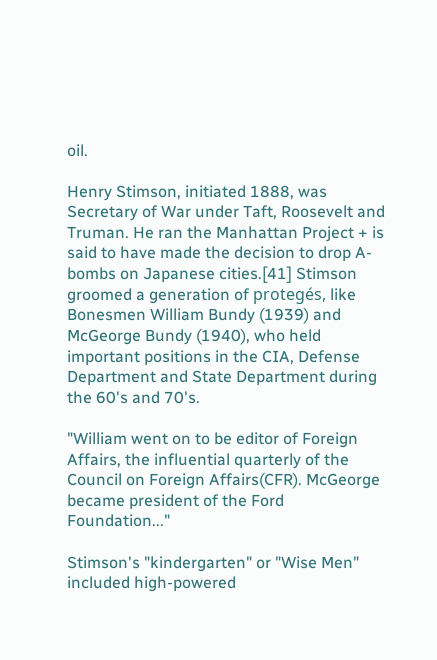oil.

Henry Stimson, initiated 1888, was Secretary of War under Taft, Roosevelt and Truman. He ran the Manhattan Project + is said to have made the decision to drop A-bombs on Japanese cities.[41] Stimson groomed a generation of protegés, like Bonesmen William Bundy (1939) and McGeorge Bundy (1940), who held important positions in the CIA, Defense Department and State Department during the 60's and 70's.

"William went on to be editor of Foreign Affairs, the influential quarterly of the Council on Foreign Affairs(CFR). McGeorge became president of the Ford Foundation..."

Stimson's "kindergarten" or "Wise Men" included high-powered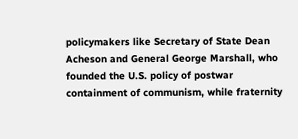policymakers like Secretary of State Dean Acheson and General George Marshall, who founded the U.S. policy of postwar containment of communism, while fraternity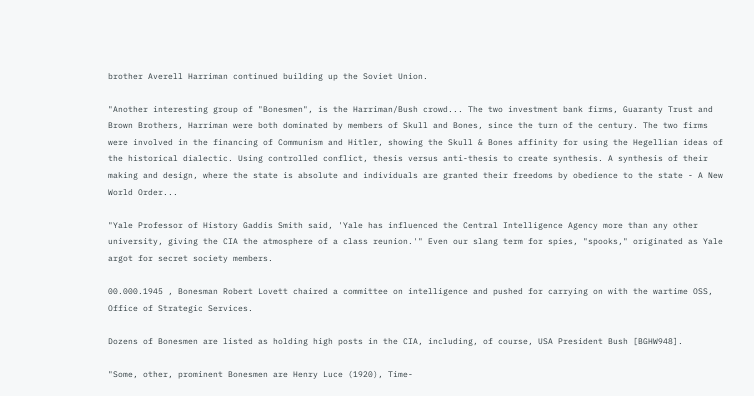brother Averell Harriman continued building up the Soviet Union.

"Another interesting group of "Bonesmen", is the Harriman/Bush crowd... The two investment bank firms, Guaranty Trust and Brown Brothers, Harriman were both dominated by members of Skull and Bones, since the turn of the century. The two firms were involved in the financing of Communism and Hitler, showing the Skull & Bones affinity for using the Hegellian ideas of the historical dialectic. Using controlled conflict, thesis versus anti-thesis to create synthesis. A synthesis of their making and design, where the state is absolute and individuals are granted their freedoms by obedience to the state - A New World Order...

"Yale Professor of History Gaddis Smith said, 'Yale has influenced the Central Intelligence Agency more than any other university, giving the CIA the atmosphere of a class reunion.'" Even our slang term for spies, "spooks," originated as Yale argot for secret society members.

00.000.1945 , Bonesman Robert Lovett chaired a committee on intelligence and pushed for carrying on with the wartime OSS, Office of Strategic Services.

Dozens of Bonesmen are listed as holding high posts in the CIA, including, of course, USA President Bush [BGHW948].

"Some, other, prominent Bonesmen are Henry Luce (1920), Time-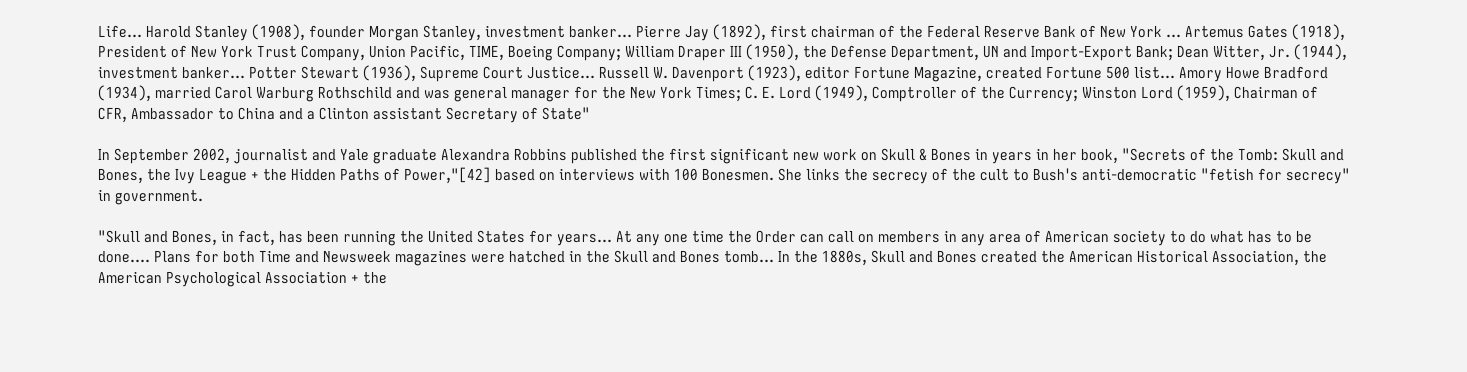Life... Harold Stanley (1908), founder Morgan Stanley, investment banker... Pierre Jay (1892), first chairman of the Federal Reserve Bank of New York ... Artemus Gates (1918), President of New York Trust Company, Union Pacific, TIME, Boeing Company; William Draper III (1950), the Defense Department, UN and Import-Export Bank; Dean Witter, Jr. (1944), investment banker... Potter Stewart (1936), Supreme Court Justice... Russell W. Davenport (1923), editor Fortune Magazine, created Fortune 500 list... Amory Howe Bradford (1934), married Carol Warburg Rothschild and was general manager for the New York Times; C. E. Lord (1949), Comptroller of the Currency; Winston Lord (1959), Chairman of CFR, Ambassador to China and a Clinton assistant Secretary of State"

In September 2002, journalist and Yale graduate Alexandra Robbins published the first significant new work on Skull & Bones in years in her book, "Secrets of the Tomb: Skull and Bones, the Ivy League + the Hidden Paths of Power,"[42] based on interviews with 100 Bonesmen. She links the secrecy of the cult to Bush's anti-democratic "fetish for secrecy" in government.

"Skull and Bones, in fact, has been running the United States for years... At any one time the Order can call on members in any area of American society to do what has to be done.... Plans for both Time and Newsweek magazines were hatched in the Skull and Bones tomb... In the 1880s, Skull and Bones created the American Historical Association, the American Psychological Association + the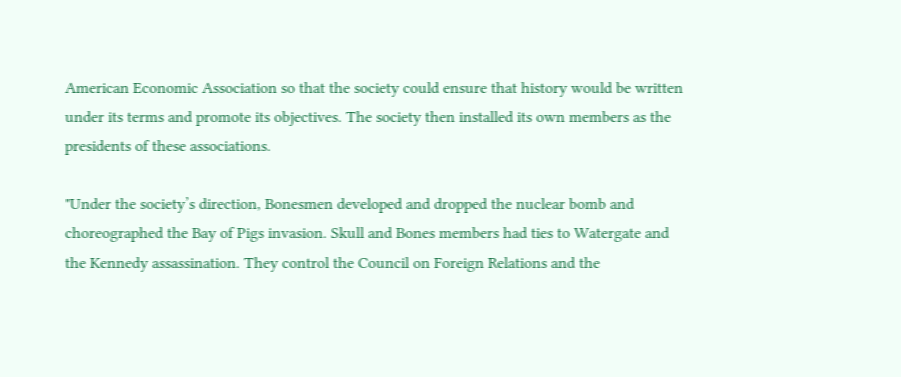American Economic Association so that the society could ensure that history would be written under its terms and promote its objectives. The society then installed its own members as the presidents of these associations.

"Under the society’s direction, Bonesmen developed and dropped the nuclear bomb and choreographed the Bay of Pigs invasion. Skull and Bones members had ties to Watergate and the Kennedy assassination. They control the Council on Foreign Relations and the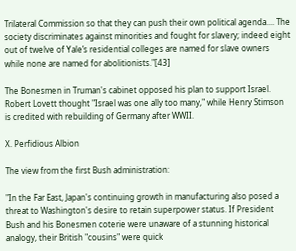Trilateral Commission so that they can push their own political agenda.... The society discriminates against minorities and fought for slavery; indeed eight out of twelve of Yale’s residential colleges are named for slave owners while none are named for abolitionists."[43]

The Bonesmen in Truman's cabinet opposed his plan to support Israel. Robert Lovett thought "Israel was one ally too many," while Henry Stimson is credited with rebuilding of Germany after WWII.

X. Perfidious Albion

The view from the first Bush administration:

"In the Far East, Japan's continuing growth in manufacturing also posed a threat to Washington's desire to retain superpower status. If President Bush and his Bonesmen coterie were unaware of a stunning historical analogy, their British "cousins" were quick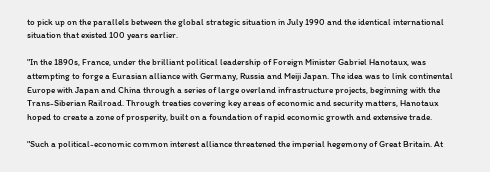to pick up on the parallels between the global strategic situation in July 1990 and the identical international situation that existed 100 years earlier.

"In the 1890s, France, under the brilliant political leadership of Foreign Minister Gabriel Hanotaux, was attempting to forge a Eurasian alliance with Germany, Russia and Meiji Japan. The idea was to link continental Europe with Japan and China through a series of large overland infrastructure projects, beginning with the Trans-Siberian Railroad. Through treaties covering key areas of economic and security matters, Hanotaux hoped to create a zone of prosperity, built on a foundation of rapid economic growth and extensive trade.

"Such a political-economic common interest alliance threatened the imperial hegemony of Great Britain. At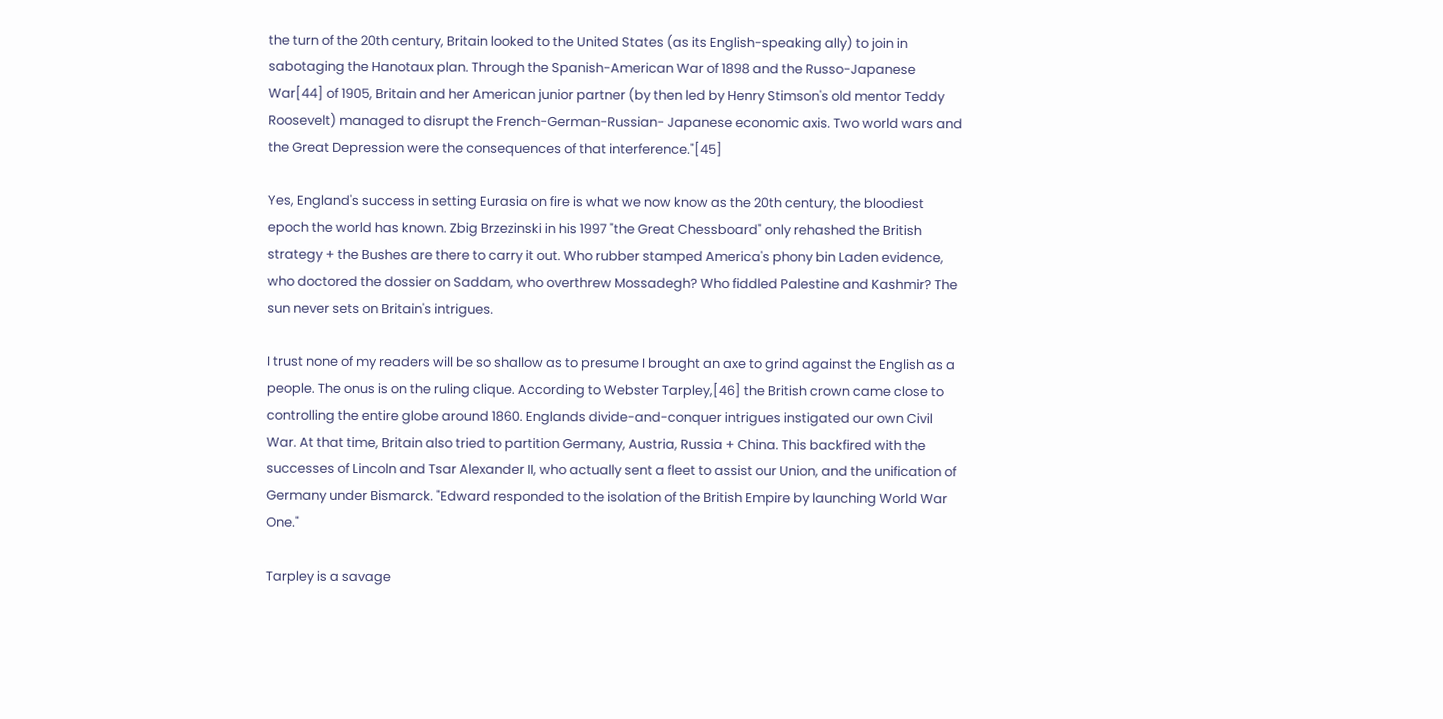the turn of the 20th century, Britain looked to the United States (as its English-speaking ally) to join in sabotaging the Hanotaux plan. Through the Spanish-American War of 1898 and the Russo-Japanese War[44] of 1905, Britain and her American junior partner (by then led by Henry Stimson's old mentor Teddy Roosevelt) managed to disrupt the French-German-Russian- Japanese economic axis. Two world wars and the Great Depression were the consequences of that interference."[45]

Yes, England's success in setting Eurasia on fire is what we now know as the 20th century, the bloodiest epoch the world has known. Zbig Brzezinski in his 1997 "the Great Chessboard" only rehashed the British strategy + the Bushes are there to carry it out. Who rubber stamped America's phony bin Laden evidence, who doctored the dossier on Saddam, who overthrew Mossadegh? Who fiddled Palestine and Kashmir? The sun never sets on Britain's intrigues.

I trust none of my readers will be so shallow as to presume I brought an axe to grind against the English as a people. The onus is on the ruling clique. According to Webster Tarpley,[46] the British crown came close to controlling the entire globe around 1860. Englands divide-and-conquer intrigues instigated our own Civil War. At that time, Britain also tried to partition Germany, Austria, Russia + China. This backfired with the successes of Lincoln and Tsar Alexander II, who actually sent a fleet to assist our Union, and the unification of Germany under Bismarck. "Edward responded to the isolation of the British Empire by launching World War One."

Tarpley is a savage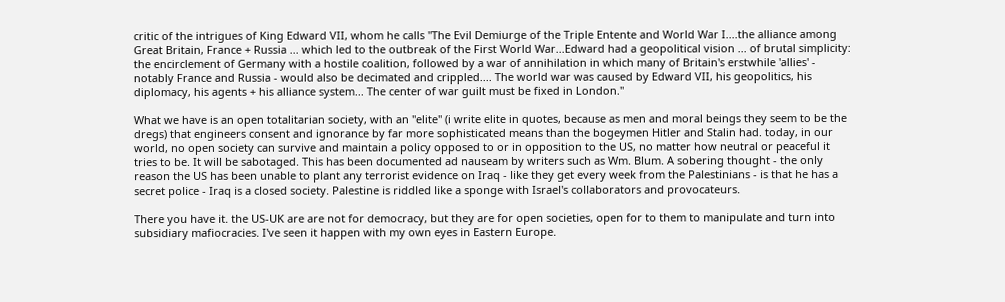critic of the intrigues of King Edward VII, whom he calls "The Evil Demiurge of the Triple Entente and World War I....the alliance among Great Britain, France + Russia ... which led to the outbreak of the First World War...Edward had a geopolitical vision ... of brutal simplicity: the encirclement of Germany with a hostile coalition, followed by a war of annihilation in which many of Britain's erstwhile 'allies' - notably France and Russia - would also be decimated and crippled.... The world war was caused by Edward VII, his geopolitics, his diplomacy, his agents + his alliance system... The center of war guilt must be fixed in London."

What we have is an open totalitarian society, with an "elite" (i write elite in quotes, because as men and moral beings they seem to be the dregs) that engineers consent and ignorance by far more sophisticated means than the bogeymen Hitler and Stalin had. today, in our world, no open society can survive and maintain a policy opposed to or in opposition to the US, no matter how neutral or peaceful it tries to be. It will be sabotaged. This has been documented ad nauseam by writers such as Wm. Blum. A sobering thought - the only reason the US has been unable to plant any terrorist evidence on Iraq - like they get every week from the Palestinians - is that he has a secret police - Iraq is a closed society. Palestine is riddled like a sponge with Israel's collaborators and provocateurs.

There you have it. the US-UK are are not for democracy, but they are for open societies, open for to them to manipulate and turn into subsidiary mafiocracies. I've seen it happen with my own eyes in Eastern Europe.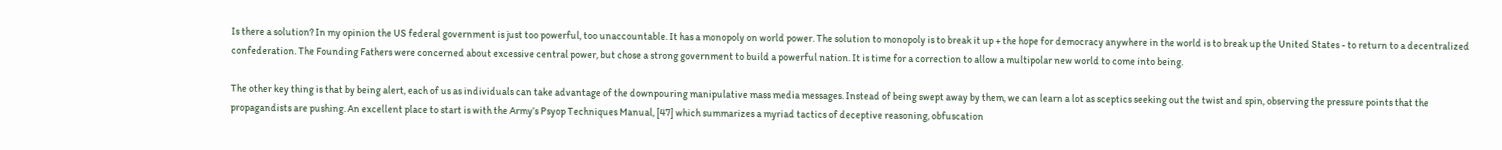Is there a solution? In my opinion the US federal government is just too powerful, too unaccountable. It has a monopoly on world power. The solution to monopoly is to break it up + the hope for democracy anywhere in the world is to break up the United States - to return to a decentralized confederation. The Founding Fathers were concerned about excessive central power, but chose a strong government to build a powerful nation. It is time for a correction to allow a multipolar new world to come into being.

The other key thing is that by being alert, each of us as individuals can take advantage of the downpouring manipulative mass media messages. Instead of being swept away by them, we can learn a lot as sceptics seeking out the twist and spin, observing the pressure points that the propagandists are pushing. An excellent place to start is with the Army’s Psyop Techniques Manual, [47] which summarizes a myriad tactics of deceptive reasoning, obfuscation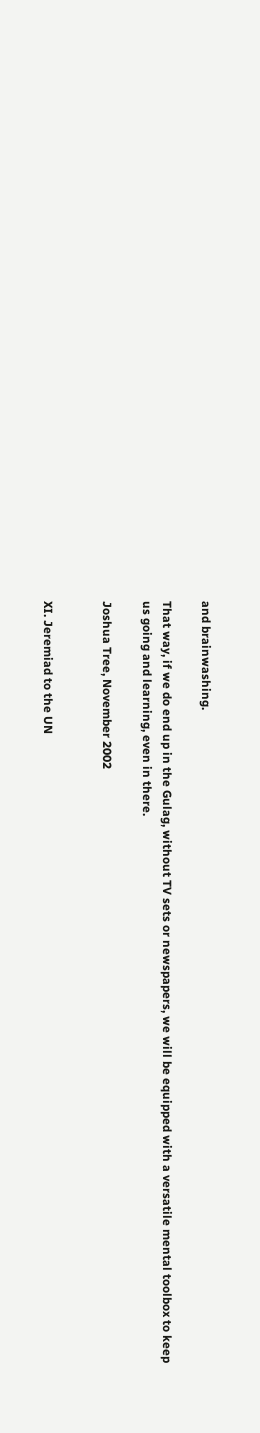and brainwashing.

That way, if we do end up in the Gulag, without TV sets or newspapers, we will be equipped with a versatile mental toolbox to keep us going and learning, even in there.

Joshua Tree, November 2002


XI. Jeremiad to the UN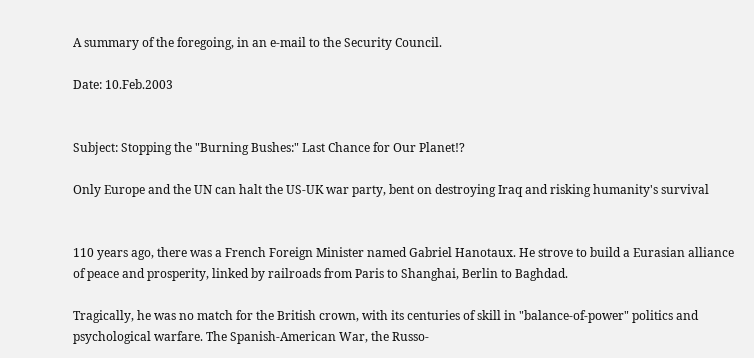A summary of the foregoing, in an e-mail to the Security Council.

Date: 10.Feb.2003


Subject: Stopping the "Burning Bushes:" Last Chance for Our Planet!?

Only Europe and the UN can halt the US-UK war party, bent on destroying Iraq and risking humanity's survival


110 years ago, there was a French Foreign Minister named Gabriel Hanotaux. He strove to build a Eurasian alliance of peace and prosperity, linked by railroads from Paris to Shanghai, Berlin to Baghdad.

Tragically, he was no match for the British crown, with its centuries of skill in "balance-of-power" politics and psychological warfare. The Spanish-American War, the Russo-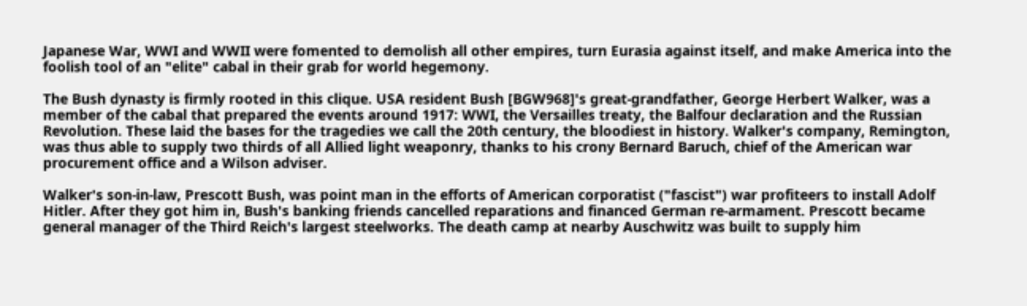Japanese War, WWI and WWII were fomented to demolish all other empires, turn Eurasia against itself, and make America into the foolish tool of an "elite" cabal in their grab for world hegemony.

The Bush dynasty is firmly rooted in this clique. USA resident Bush [BGW968]'s great-grandfather, George Herbert Walker, was a member of the cabal that prepared the events around 1917: WWI, the Versailles treaty, the Balfour declaration and the Russian Revolution. These laid the bases for the tragedies we call the 20th century, the bloodiest in history. Walker's company, Remington, was thus able to supply two thirds of all Allied light weaponry, thanks to his crony Bernard Baruch, chief of the American war procurement office and a Wilson adviser.

Walker's son-in-law, Prescott Bush, was point man in the efforts of American corporatist ("fascist") war profiteers to install Adolf Hitler. After they got him in, Bush's banking friends cancelled reparations and financed German re-armament. Prescott became general manager of the Third Reich's largest steelworks. The death camp at nearby Auschwitz was built to supply him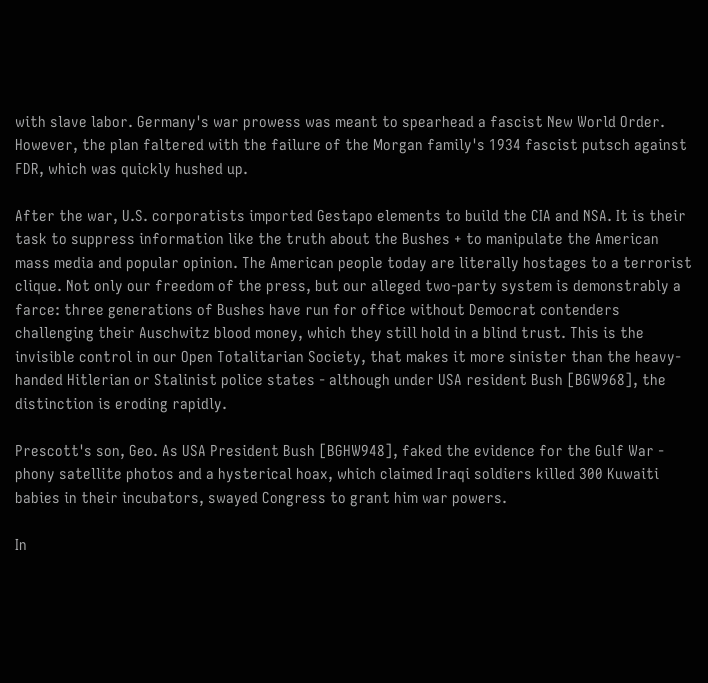with slave labor. Germany's war prowess was meant to spearhead a fascist New World Order. However, the plan faltered with the failure of the Morgan family's 1934 fascist putsch against FDR, which was quickly hushed up.

After the war, U.S. corporatists imported Gestapo elements to build the CIA and NSA. It is their task to suppress information like the truth about the Bushes + to manipulate the American mass media and popular opinion. The American people today are literally hostages to a terrorist clique. Not only our freedom of the press, but our alleged two-party system is demonstrably a farce: three generations of Bushes have run for office without Democrat contenders challenging their Auschwitz blood money, which they still hold in a blind trust. This is the invisible control in our Open Totalitarian Society, that makes it more sinister than the heavy-handed Hitlerian or Stalinist police states - although under USA resident Bush [BGW968], the distinction is eroding rapidly.

Prescott's son, Geo. As USA President Bush [BGHW948], faked the evidence for the Gulf War - phony satellite photos and a hysterical hoax, which claimed Iraqi soldiers killed 300 Kuwaiti babies in their incubators, swayed Congress to grant him war powers.

In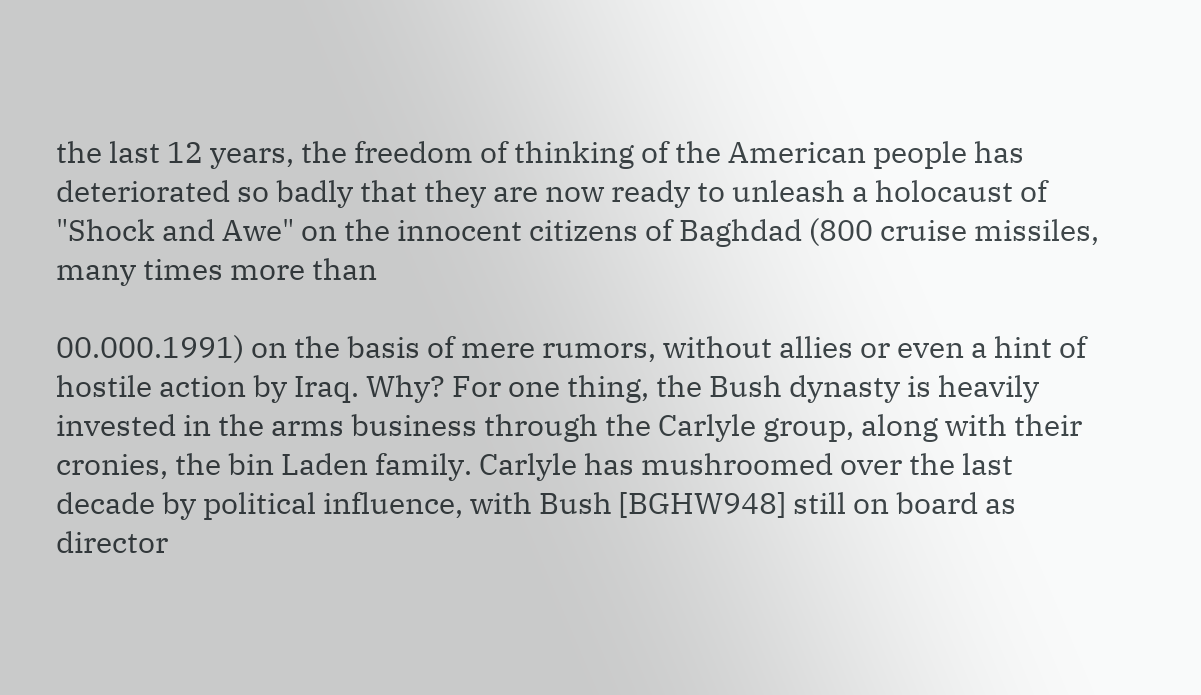the last 12 years, the freedom of thinking of the American people has deteriorated so badly that they are now ready to unleash a holocaust of "Shock and Awe" on the innocent citizens of Baghdad (800 cruise missiles, many times more than

00.000.1991) on the basis of mere rumors, without allies or even a hint of hostile action by Iraq. Why? For one thing, the Bush dynasty is heavily invested in the arms business through the Carlyle group, along with their cronies, the bin Laden family. Carlyle has mushroomed over the last decade by political influence, with Bush [BGHW948] still on board as director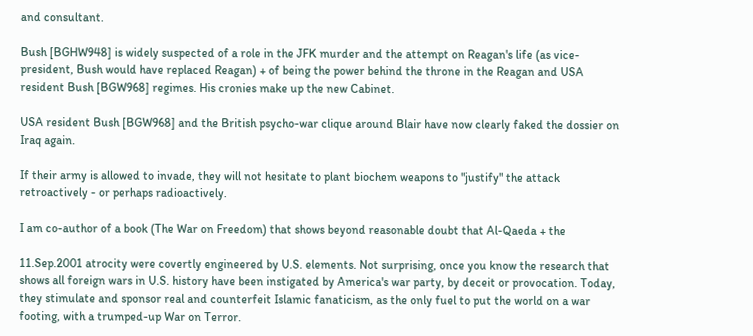and consultant.

Bush [BGHW948] is widely suspected of a role in the JFK murder and the attempt on Reagan's life (as vice-president, Bush would have replaced Reagan) + of being the power behind the throne in the Reagan and USA resident Bush [BGW968] regimes. His cronies make up the new Cabinet.

USA resident Bush [BGW968] and the British psycho-war clique around Blair have now clearly faked the dossier on Iraq again.

If their army is allowed to invade, they will not hesitate to plant biochem weapons to "justify" the attack retroactively - or perhaps radioactively.

I am co-author of a book (The War on Freedom) that shows beyond reasonable doubt that Al-Qaeda + the

11.Sep.2001 atrocity were covertly engineered by U.S. elements. Not surprising, once you know the research that shows all foreign wars in U.S. history have been instigated by America's war party, by deceit or provocation. Today, they stimulate and sponsor real and counterfeit Islamic fanaticism, as the only fuel to put the world on a war footing, with a trumped-up War on Terror.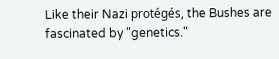Like their Nazi protégés, the Bushes are fascinated by "genetics."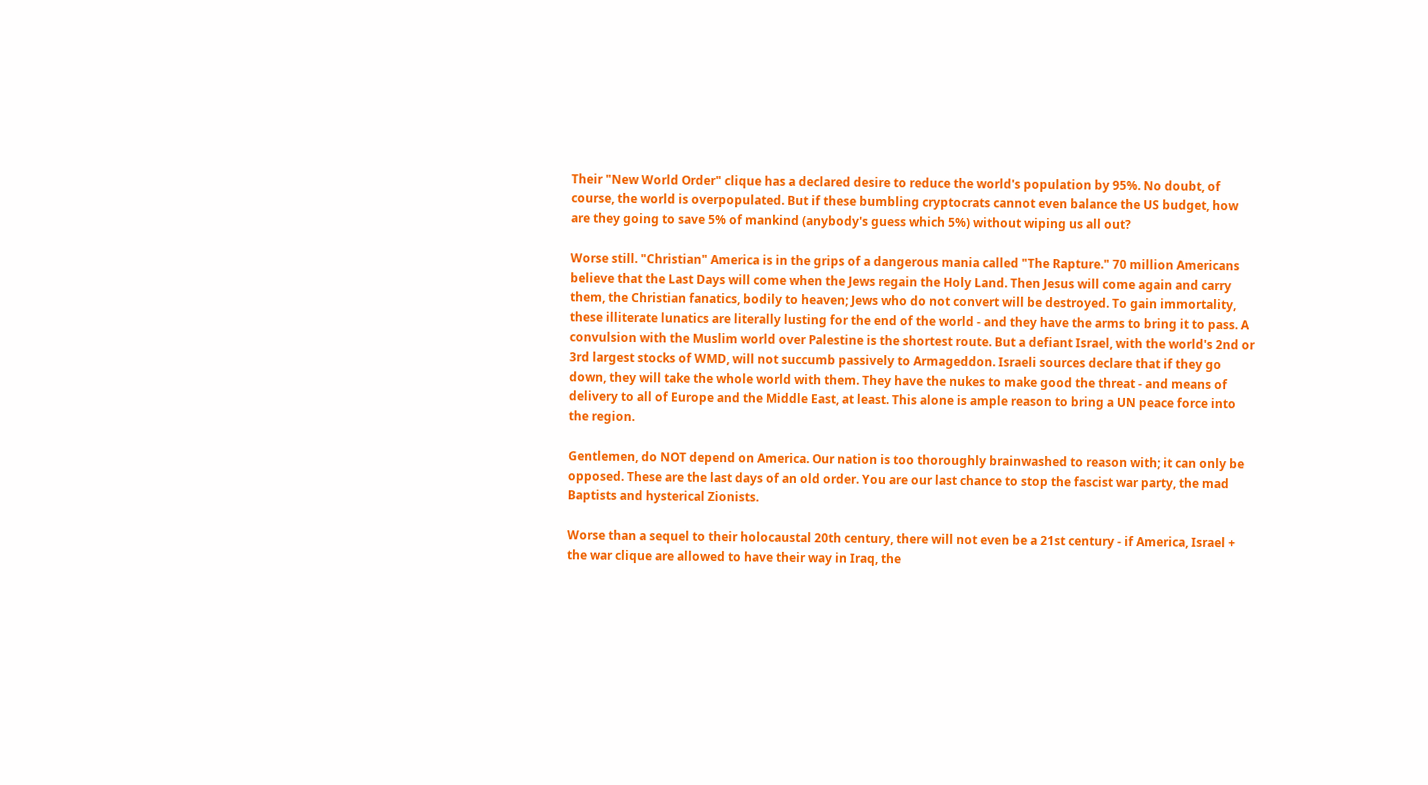Their "New World Order" clique has a declared desire to reduce the world's population by 95%. No doubt, of course, the world is overpopulated. But if these bumbling cryptocrats cannot even balance the US budget, how are they going to save 5% of mankind (anybody's guess which 5%) without wiping us all out?

Worse still. "Christian" America is in the grips of a dangerous mania called "The Rapture." 70 million Americans believe that the Last Days will come when the Jews regain the Holy Land. Then Jesus will come again and carry them, the Christian fanatics, bodily to heaven; Jews who do not convert will be destroyed. To gain immortality, these illiterate lunatics are literally lusting for the end of the world - and they have the arms to bring it to pass. A convulsion with the Muslim world over Palestine is the shortest route. But a defiant Israel, with the world's 2nd or 3rd largest stocks of WMD, will not succumb passively to Armageddon. Israeli sources declare that if they go down, they will take the whole world with them. They have the nukes to make good the threat - and means of delivery to all of Europe and the Middle East, at least. This alone is ample reason to bring a UN peace force into the region.

Gentlemen, do NOT depend on America. Our nation is too thoroughly brainwashed to reason with; it can only be opposed. These are the last days of an old order. You are our last chance to stop the fascist war party, the mad Baptists and hysterical Zionists.

Worse than a sequel to their holocaustal 20th century, there will not even be a 21st century - if America, Israel + the war clique are allowed to have their way in Iraq, the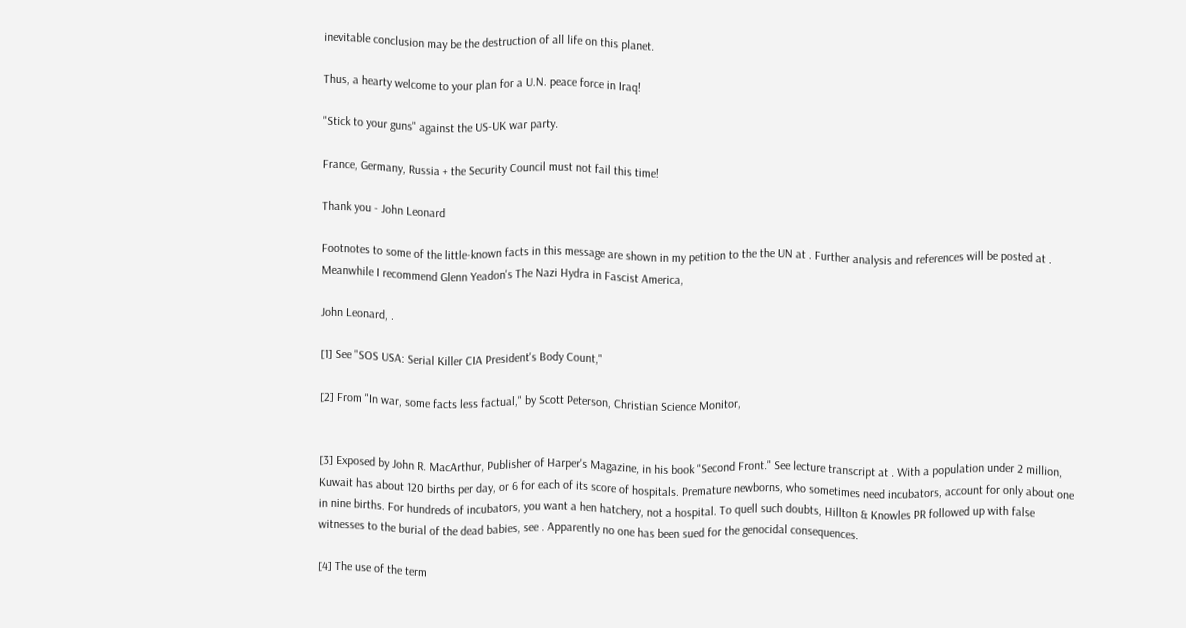inevitable conclusion may be the destruction of all life on this planet.

Thus, a hearty welcome to your plan for a U.N. peace force in Iraq!

"Stick to your guns" against the US-UK war party.

France, Germany, Russia + the Security Council must not fail this time!

Thank you - John Leonard

Footnotes to some of the little-known facts in this message are shown in my petition to the the UN at . Further analysis and references will be posted at . Meanwhile I recommend Glenn Yeadon's The Nazi Hydra in Fascist America,

John Leonard, .

[1] See "SOS USA: Serial Killer CIA President's Body Count,"

[2] From "In war, some facts less factual," by Scott Peterson, Christian Science Monitor,


[3] Exposed by John R. MacArthur, Publisher of Harper's Magazine, in his book "Second Front." See lecture transcript at . With a population under 2 million, Kuwait has about 120 births per day, or 6 for each of its score of hospitals. Premature newborns, who sometimes need incubators, account for only about one in nine births. For hundreds of incubators, you want a hen hatchery, not a hospital. To quell such doubts, Hillton & Knowles PR followed up with false witnesses to the burial of the dead babies, see . Apparently no one has been sued for the genocidal consequences.

[4] The use of the term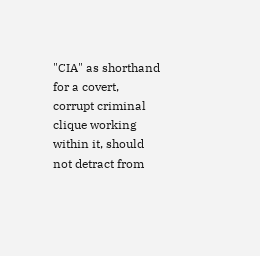"CIA" as shorthand for a covert, corrupt criminal clique working within it, should not detract from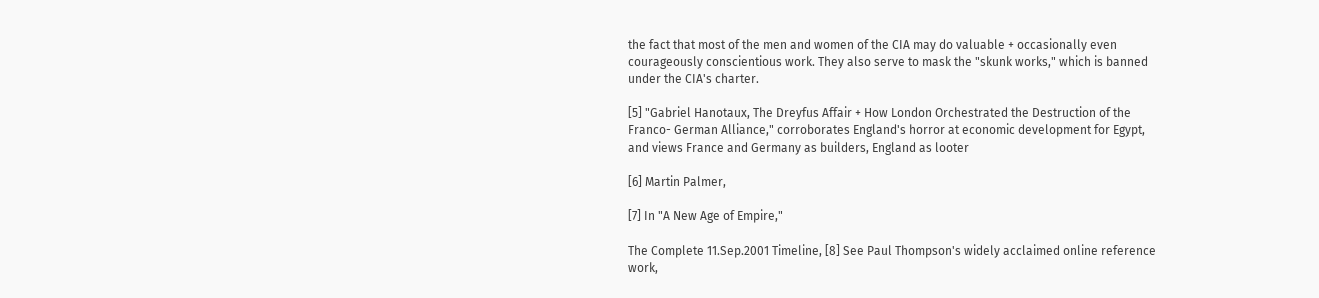the fact that most of the men and women of the CIA may do valuable + occasionally even courageously conscientious work. They also serve to mask the "skunk works," which is banned under the CIA's charter.

[5] "Gabriel Hanotaux, The Dreyfus Affair + How London Orchestrated the Destruction of the Franco- German Alliance," corroborates England's horror at economic development for Egypt, and views France and Germany as builders, England as looter

[6] Martin Palmer,

[7] In "A New Age of Empire,"

The Complete 11.Sep.2001 Timeline, [8] See Paul Thompson's widely acclaimed online reference work,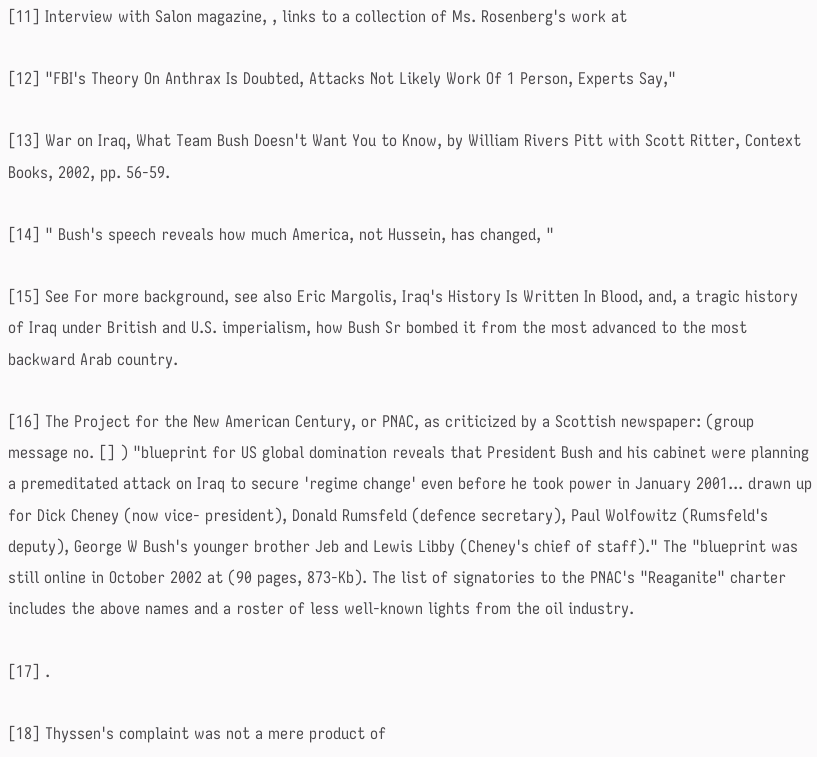[11] Interview with Salon magazine, , links to a collection of Ms. Rosenberg's work at

[12] "FBI's Theory On Anthrax Is Doubted, Attacks Not Likely Work Of 1 Person, Experts Say,"

[13] War on Iraq, What Team Bush Doesn't Want You to Know, by William Rivers Pitt with Scott Ritter, Context Books, 2002, pp. 56-59.

[14] " Bush's speech reveals how much America, not Hussein, has changed, "

[15] See For more background, see also Eric Margolis, Iraq's History Is Written In Blood, and, a tragic history of Iraq under British and U.S. imperialism, how Bush Sr bombed it from the most advanced to the most backward Arab country.

[16] The Project for the New American Century, or PNAC, as criticized by a Scottish newspaper: (group message no. [] ) "blueprint for US global domination reveals that President Bush and his cabinet were planning a premeditated attack on Iraq to secure 'regime change' even before he took power in January 2001... drawn up for Dick Cheney (now vice- president), Donald Rumsfeld (defence secretary), Paul Wolfowitz (Rumsfeld's deputy), George W Bush's younger brother Jeb and Lewis Libby (Cheney's chief of staff)." The "blueprint was still online in October 2002 at (90 pages, 873-Kb). The list of signatories to the PNAC's "Reaganite" charter includes the above names and a roster of less well-known lights from the oil industry.

[17] .

[18] Thyssen's complaint was not a mere product of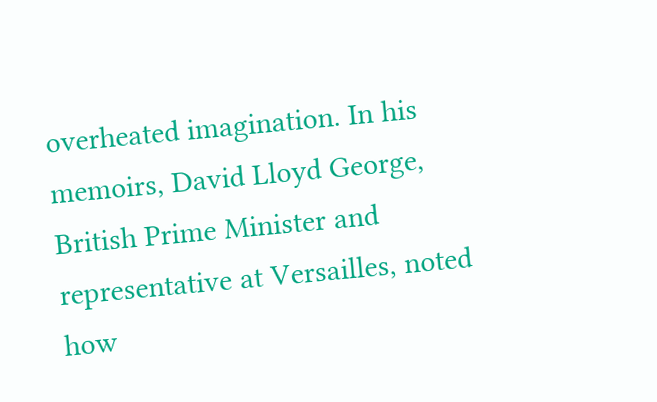overheated imagination. In his memoirs, David Lloyd George, British Prime Minister and representative at Versailles, noted how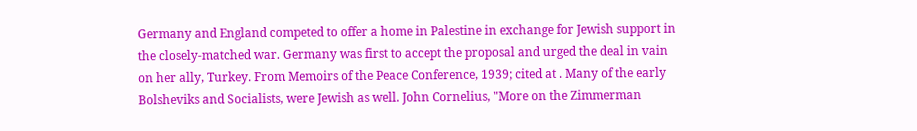Germany and England competed to offer a home in Palestine in exchange for Jewish support in the closely-matched war. Germany was first to accept the proposal and urged the deal in vain on her ally, Turkey. From Memoirs of the Peace Conference, 1939; cited at . Many of the early Bolsheviks and Socialists, were Jewish as well. John Cornelius, "More on the Zimmerman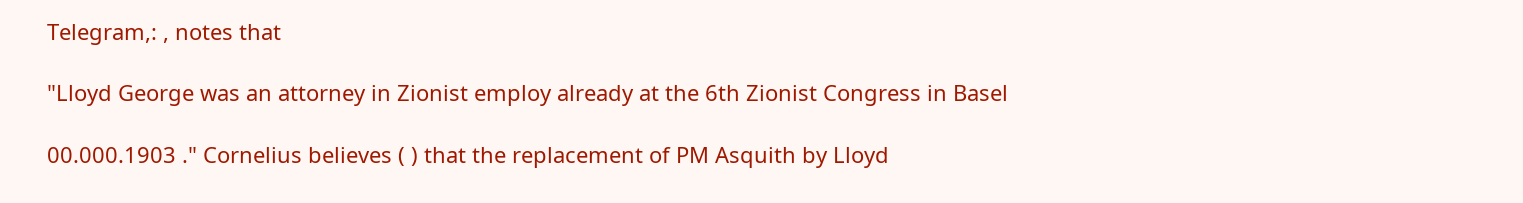Telegram,: , notes that

"Lloyd George was an attorney in Zionist employ already at the 6th Zionist Congress in Basel

00.000.1903 ." Cornelius believes ( ) that the replacement of PM Asquith by Lloyd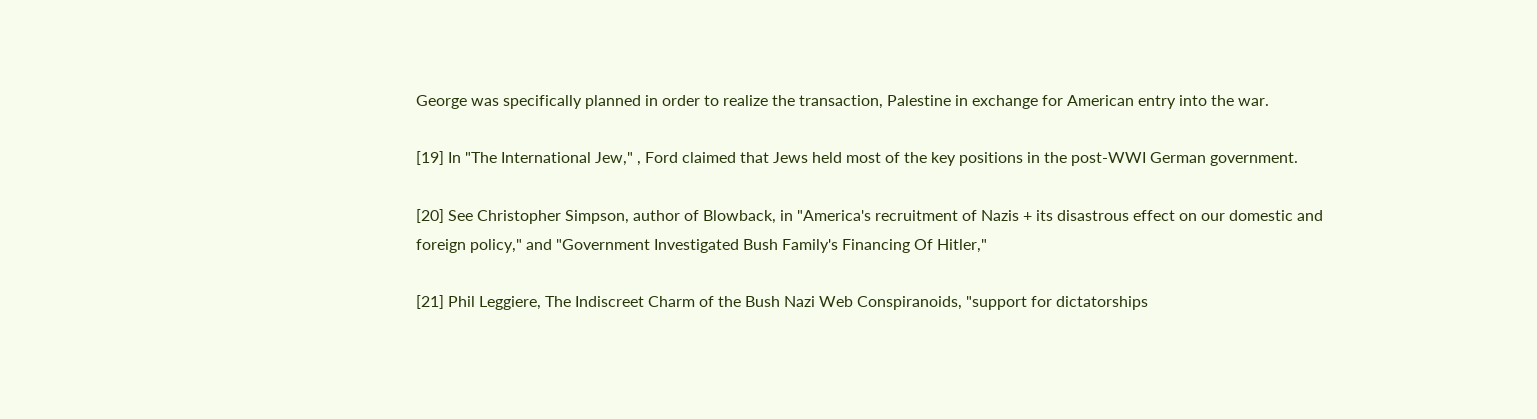George was specifically planned in order to realize the transaction, Palestine in exchange for American entry into the war.

[19] In "The International Jew," , Ford claimed that Jews held most of the key positions in the post-WWI German government.

[20] See Christopher Simpson, author of Blowback, in "America's recruitment of Nazis + its disastrous effect on our domestic and foreign policy," and "Government Investigated Bush Family's Financing Of Hitler,"

[21] Phil Leggiere, The Indiscreet Charm of the Bush Nazi Web Conspiranoids, "support for dictatorships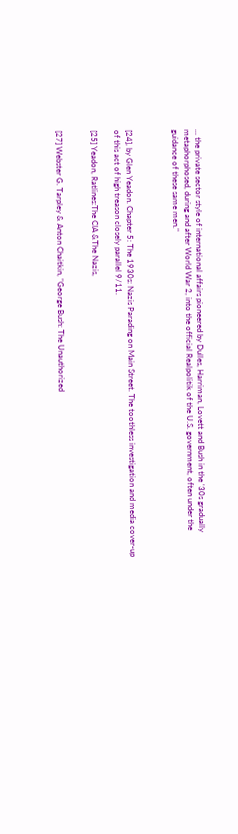... the private sector style of international affairs pioneered by Dulles, Harriman, Lovett and Bush in the '30s gradually metaphorphosed, during and after World War 2, into the official Realpolitik of the U.S. government, often under the guidance of these same men."



[24], by Glen Yeadon. Chapter 5: The 1930s: Nazis Parading on Main Street. The toothless investigation and media cover-up of this act of high treason closely parallel 9/11.

[25] Yeadon, Ratlines:The CIA &The Nazis,


[27] Webster G. Tarpley & Anton Chaitkin, "George Bush: The Unauthorized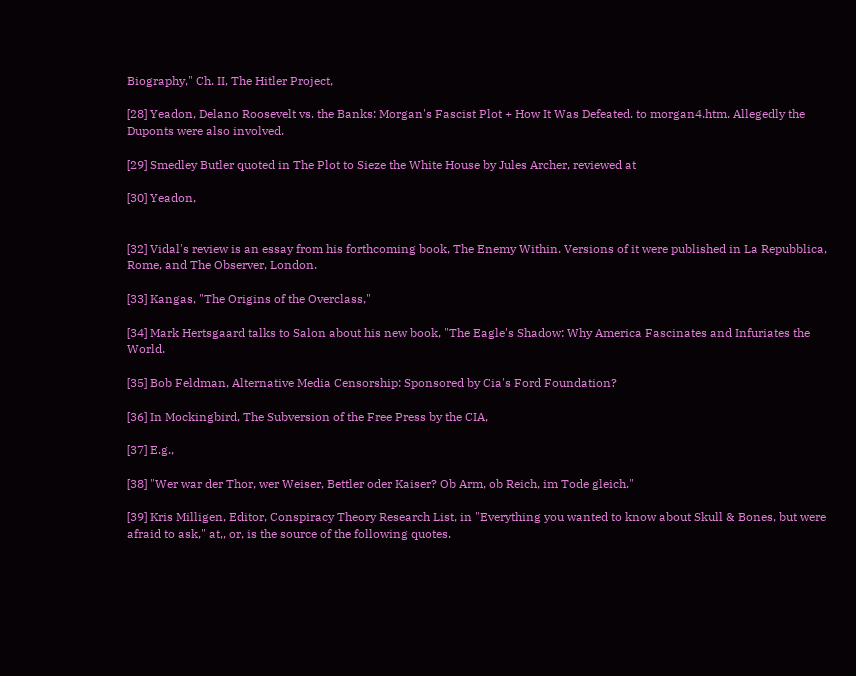Biography," Ch. II, The Hitler Project,

[28] Yeadon, Delano Roosevelt vs. the Banks: Morgan's Fascist Plot + How It Was Defeated. to morgan4.htm. Allegedly the Duponts were also involved.

[29] Smedley Butler quoted in The Plot to Sieze the White House by Jules Archer, reviewed at

[30] Yeadon,


[32] Vidal's review is an essay from his forthcoming book, The Enemy Within. Versions of it were published in La Repubblica, Rome, and The Observer, London.

[33] Kangas, "The Origins of the Overclass,"

[34] Mark Hertsgaard talks to Salon about his new book, "The Eagle's Shadow: Why America Fascinates and Infuriates the World.

[35] Bob Feldman, Alternative Media Censorship: Sponsored by Cia's Ford Foundation?

[36] In Mockingbird, The Subversion of the Free Press by the CIA,

[37] E.g.,

[38] "Wer war der Thor, wer Weiser, Bettler oder Kaiser? Ob Arm, ob Reich, im Tode gleich."

[39] Kris Milligen, Editor, Conspiracy Theory Research List, in "Everything you wanted to know about Skull & Bones, but were afraid to ask," at,, or, is the source of the following quotes.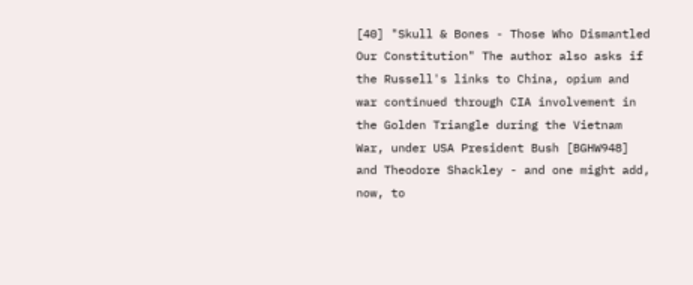[40] "Skull & Bones - Those Who Dismantled Our Constitution" The author also asks if the Russell's links to China, opium and war continued through CIA involvement in the Golden Triangle during the Vietnam War, under USA President Bush [BGHW948] and Theodore Shackley - and one might add, now, to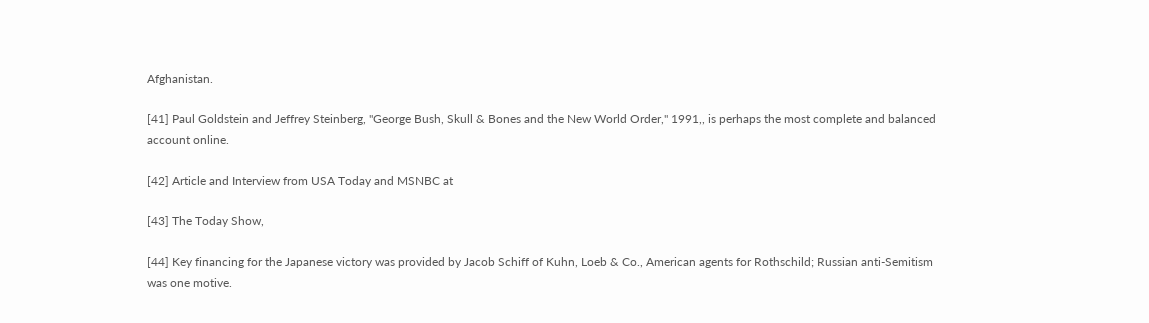Afghanistan.

[41] Paul Goldstein and Jeffrey Steinberg, "George Bush, Skull & Bones and the New World Order," 1991,, is perhaps the most complete and balanced account online.

[42] Article and Interview from USA Today and MSNBC at

[43] The Today Show,

[44] Key financing for the Japanese victory was provided by Jacob Schiff of Kuhn, Loeb & Co., American agents for Rothschild; Russian anti-Semitism was one motive.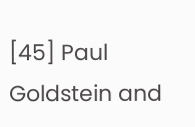[45] Paul Goldstein and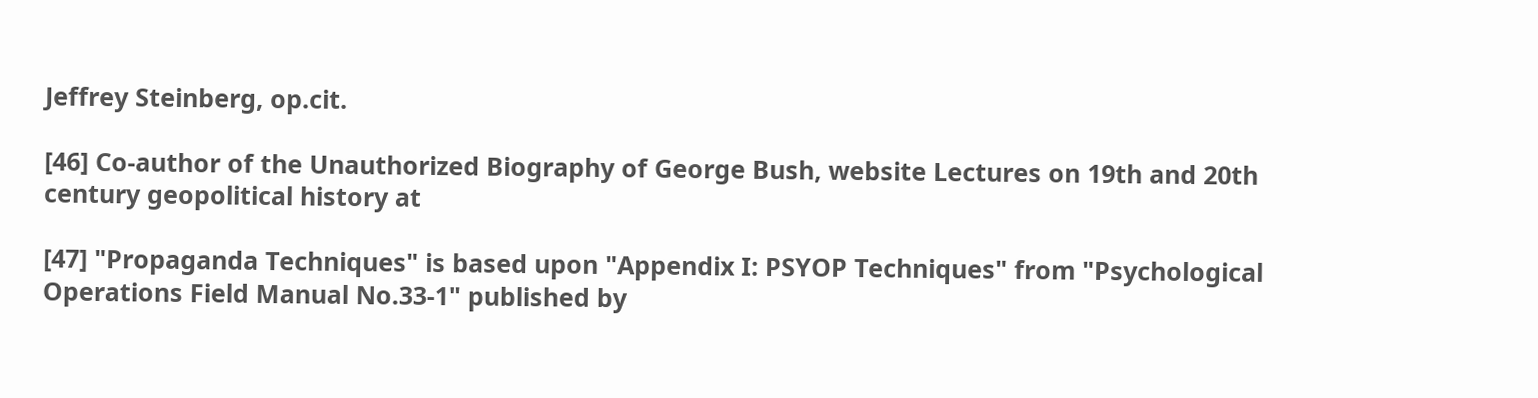Jeffrey Steinberg, op.cit.

[46] Co-author of the Unauthorized Biography of George Bush, website Lectures on 19th and 20th century geopolitical history at

[47] "Propaganda Techniques" is based upon "Appendix I: PSYOP Techniques" from "Psychological Operations Field Manual No.33-1" published by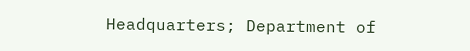Headquarters; Department of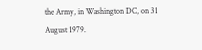the Army, in Washington DC, on 31 August 1979.